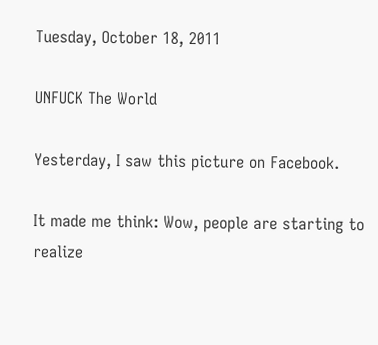Tuesday, October 18, 2011

UNFUCK The World

Yesterday, I saw this picture on Facebook.

It made me think: Wow, people are starting to realize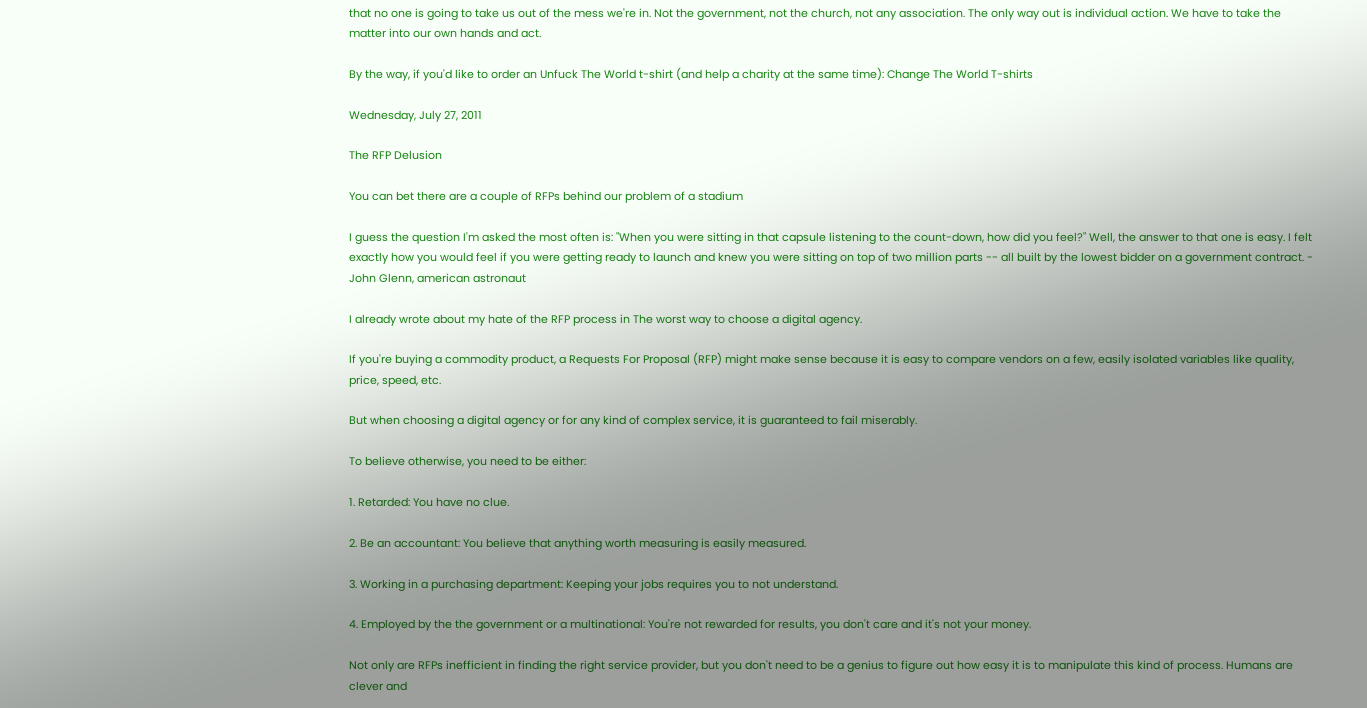that no one is going to take us out of the mess we're in. Not the government, not the church, not any association. The only way out is individual action. We have to take the matter into our own hands and act.

By the way, if you'd like to order an Unfuck The World t-shirt (and help a charity at the same time): Change The World T-shirts

Wednesday, July 27, 2011

The RFP Delusion

You can bet there are a couple of RFPs behind our problem of a stadium

I guess the question I'm asked the most often is: "When you were sitting in that capsule listening to the count-down, how did you feel?" Well, the answer to that one is easy. I felt exactly how you would feel if you were getting ready to launch and knew you were sitting on top of two million parts -- all built by the lowest bidder on a government contract. - John Glenn, american astronaut

I already wrote about my hate of the RFP process in The worst way to choose a digital agency.

If you're buying a commodity product, a Requests For Proposal (RFP) might make sense because it is easy to compare vendors on a few, easily isolated variables like quality, price, speed, etc.

But when choosing a digital agency or for any kind of complex service, it is guaranteed to fail miserably.

To believe otherwise, you need to be either:

1. Retarded: You have no clue.

2. Be an accountant: You believe that anything worth measuring is easily measured.

3. Working in a purchasing department: Keeping your jobs requires you to not understand.

4. Employed by the the government or a multinational: You're not rewarded for results, you don't care and it's not your money.

Not only are RFPs inefficient in finding the right service provider, but you don't need to be a genius to figure out how easy it is to manipulate this kind of process. Humans are clever and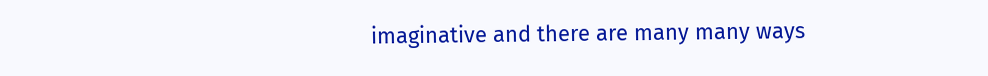imaginative and there are many many ways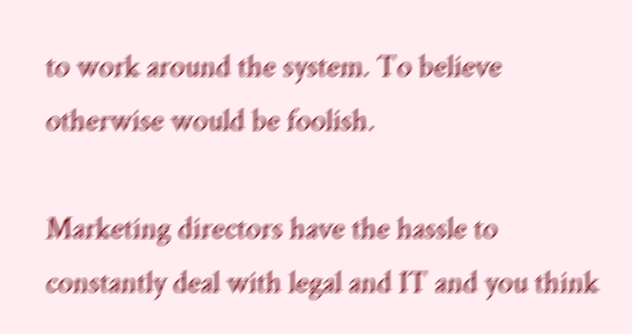to work around the system. To believe otherwise would be foolish.

Marketing directors have the hassle to constantly deal with legal and IT and you think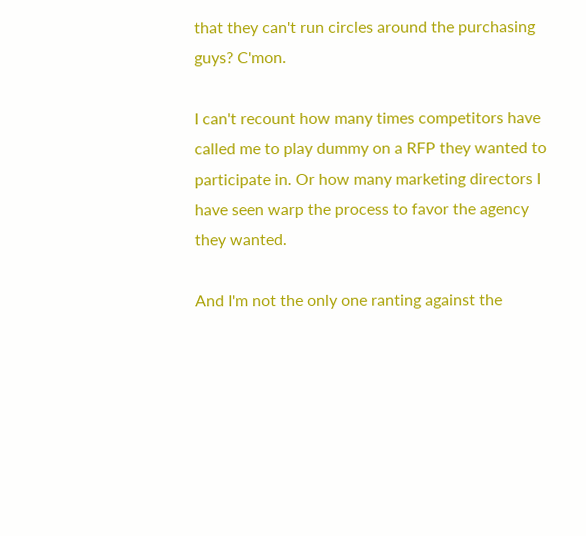that they can't run circles around the purchasing guys? C'mon.

I can't recount how many times competitors have called me to play dummy on a RFP they wanted to participate in. Or how many marketing directors I have seen warp the process to favor the agency they wanted.

And I'm not the only one ranting against the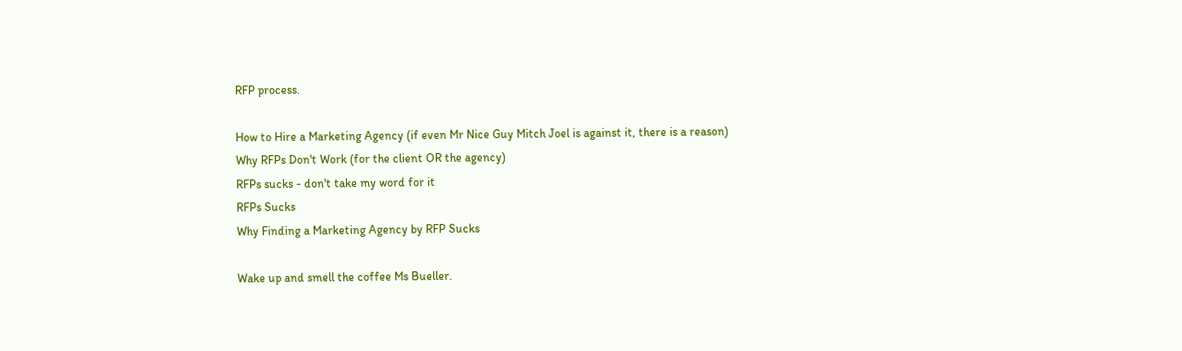RFP process.

How to Hire a Marketing Agency (if even Mr Nice Guy Mitch Joel is against it, there is a reason)
Why RFPs Don't Work (for the client OR the agency)
RFPs sucks - don't take my word for it
RFPs Sucks
Why Finding a Marketing Agency by RFP Sucks

Wake up and smell the coffee Ms Bueller.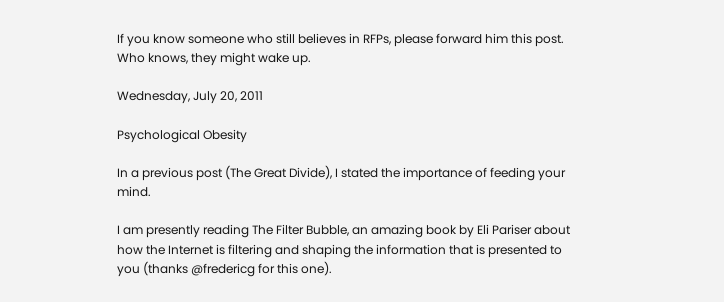If you know someone who still believes in RFPs, please forward him this post. Who knows, they might wake up.

Wednesday, July 20, 2011

Psychological Obesity

In a previous post (The Great Divide), I stated the importance of feeding your mind.

I am presently reading The Filter Bubble, an amazing book by Eli Pariser about how the Internet is filtering and shaping the information that is presented to you (thanks @fredericg for this one).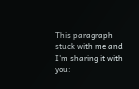This paragraph stuck with me and I'm sharing it with you: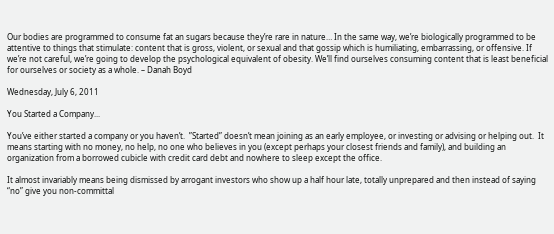Our bodies are programmed to consume fat an sugars because they’re rare in nature… In the same way, we’re biologically programmed to be attentive to things that stimulate: content that is gross, violent, or sexual and that gossip which is humiliating, embarrassing, or offensive. If we’re not careful, we’re going to develop the psychological equivalent of obesity. We’ll find ourselves consuming content that is least beneficial for ourselves or society as a whole. – Danah Boyd

Wednesday, July 6, 2011

You Started a Company...

You’ve either started a company or you haven’t.  ”Started” doesn’t mean joining as an early employee, or investing or advising or helping out.  It means starting with no money, no help, no one who believes in you (except perhaps your closest friends and family), and building an organization from a borrowed cubicle with credit card debt and nowhere to sleep except the office.

It almost invariably means being dismissed by arrogant investors who show up a half hour late, totally unprepared and then instead of saying “no” give you non-committal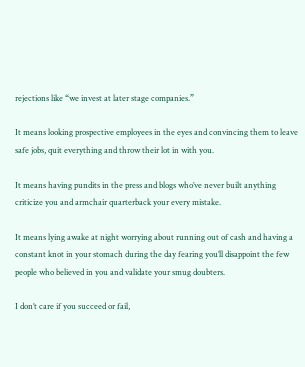rejections like “we invest at later stage companies.”

It means looking prospective employees in the eyes and convincing them to leave safe jobs, quit everything and throw their lot in with you.

It means having pundits in the press and blogs who’ve never built anything criticize you and armchair quarterback your every mistake.

It means lying awake at night worrying about running out of cash and having a constant knot in your stomach during the day fearing you’ll disappoint the few people who believed in you and validate your smug doubters.

I don’t care if you succeed or fail,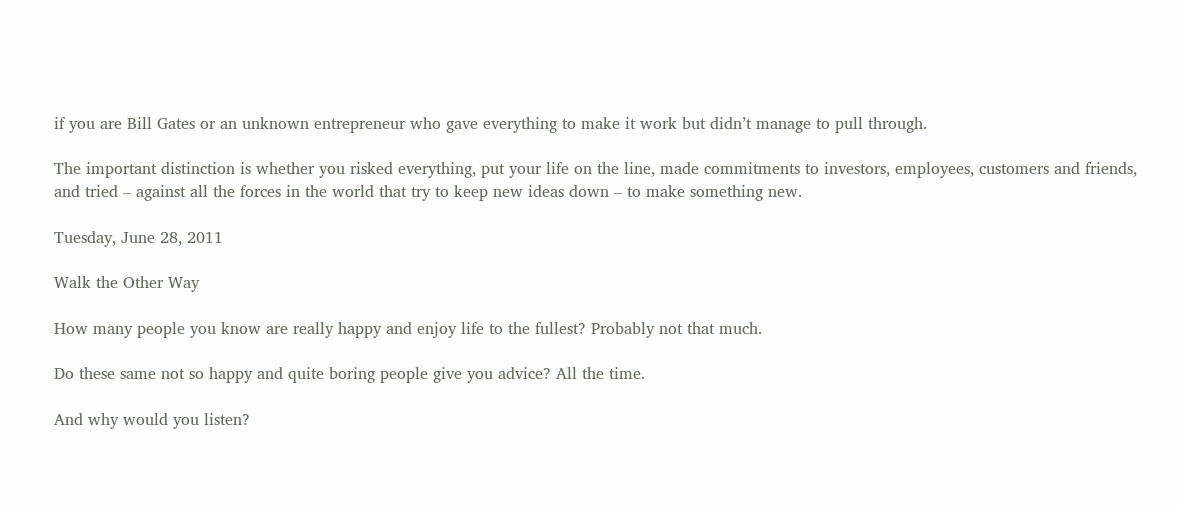if you are Bill Gates or an unknown entrepreneur who gave everything to make it work but didn’t manage to pull through.

The important distinction is whether you risked everything, put your life on the line, made commitments to investors, employees, customers and friends, and tried – against all the forces in the world that try to keep new ideas down – to make something new.

Tuesday, June 28, 2011

Walk the Other Way

How many people you know are really happy and enjoy life to the fullest? Probably not that much.

Do these same not so happy and quite boring people give you advice? All the time.

And why would you listen?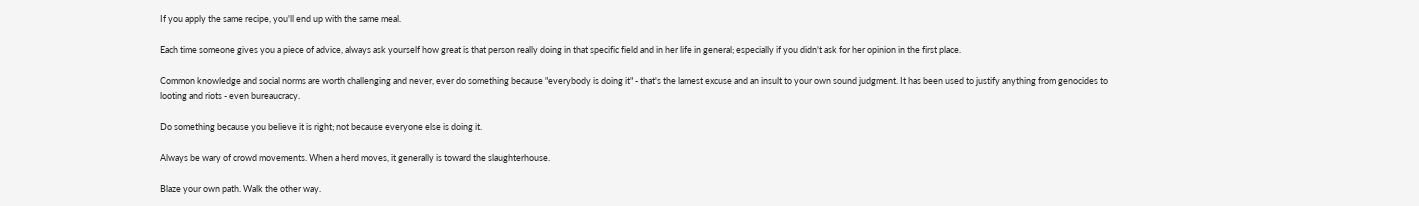If you apply the same recipe, you'll end up with the same meal.

Each time someone gives you a piece of advice, always ask yourself how great is that person really doing in that specific field and in her life in general; especially if you didn't ask for her opinion in the first place.

Common knowledge and social norms are worth challenging and never, ever do something because "everybody is doing it" - that's the lamest excuse and an insult to your own sound judgment. It has been used to justify anything from genocides to looting and riots - even bureaucracy.

Do something because you believe it is right; not because everyone else is doing it.

Always be wary of crowd movements. When a herd moves, it generally is toward the slaughterhouse.

Blaze your own path. Walk the other way.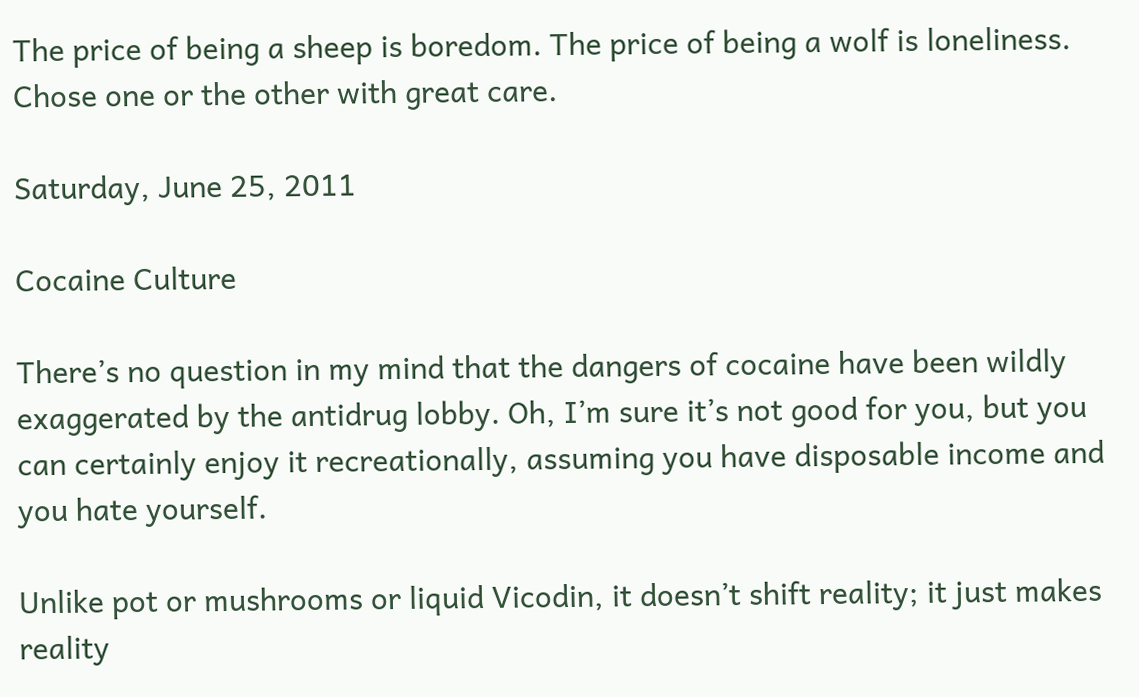The price of being a sheep is boredom. The price of being a wolf is loneliness. Chose one or the other with great care.

Saturday, June 25, 2011

Cocaine Culture

There’s no question in my mind that the dangers of cocaine have been wildly exaggerated by the antidrug lobby. Oh, I’m sure it’s not good for you, but you can certainly enjoy it recreationally, assuming you have disposable income and you hate yourself.

Unlike pot or mushrooms or liquid Vicodin, it doesn’t shift reality; it just makes reality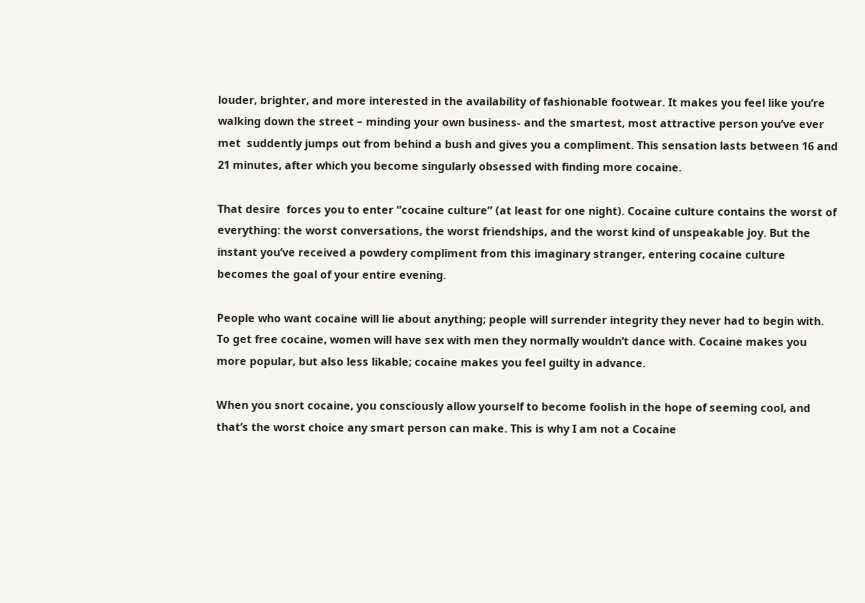louder, brighter, and more interested in the availability of fashionable footwear. It makes you feel like you’re walking down the street – minding your own business- and the smartest, most attractive person you’ve ever met  suddently jumps out from behind a bush and gives you a compliment. This sensation lasts between 16 and 21 minutes, after which you become singularly obsessed with finding more cocaine.

That desire  forces you to enter “cocaine culture” (at least for one night). Cocaine culture contains the worst of everything: the worst conversations, the worst friendships, and the worst kind of unspeakable joy. But the instant you’ve received a powdery compliment from this imaginary stranger, entering cocaine culture becomes the goal of your entire evening.

People who want cocaine will lie about anything; people will surrender integrity they never had to begin with. To get free cocaine, women will have sex with men they normally wouldn’t dance with. Cocaine makes you more popular, but also less likable; cocaine makes you feel guilty in advance.

When you snort cocaine, you consciously allow yourself to become foolish in the hope of seeming cool, and that’s the worst choice any smart person can make. This is why I am not a Cocaine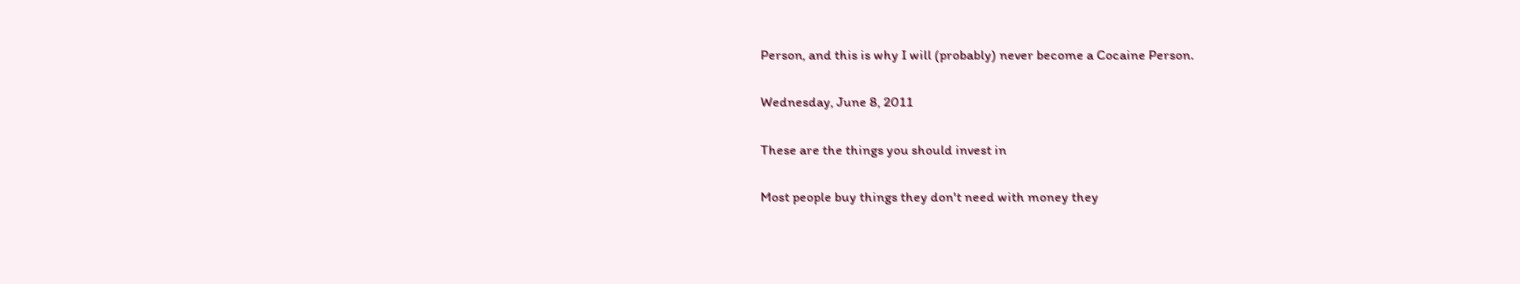Person, and this is why I will (probably) never become a Cocaine Person.

Wednesday, June 8, 2011

These are the things you should invest in

Most people buy things they don't need with money they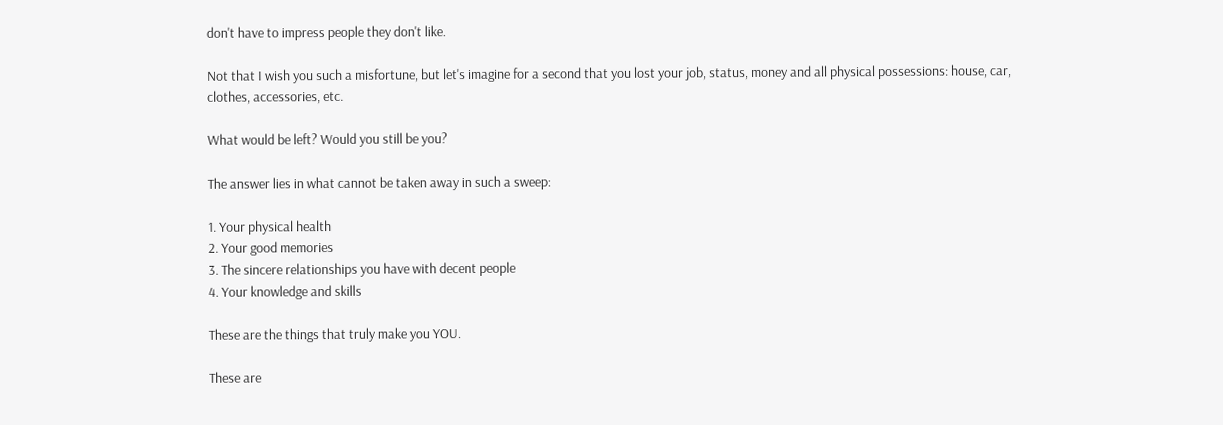don't have to impress people they don't like.

Not that I wish you such a misfortune, but let's imagine for a second that you lost your job, status, money and all physical possessions: house, car, clothes, accessories, etc.

What would be left? Would you still be you?

The answer lies in what cannot be taken away in such a sweep:

1. Your physical health
2. Your good memories
3. The sincere relationships you have with decent people
4. Your knowledge and skills

These are the things that truly make you YOU.

These are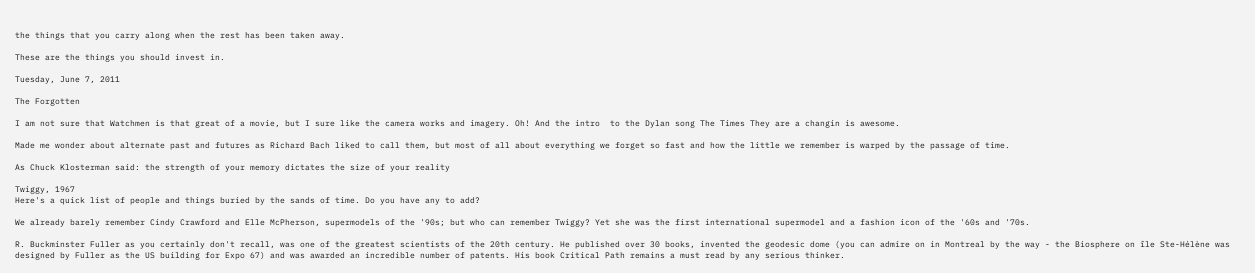the things that you carry along when the rest has been taken away.

These are the things you should invest in.

Tuesday, June 7, 2011

The Forgotten

I am not sure that Watchmen is that great of a movie, but I sure like the camera works and imagery. Oh! And the intro  to the Dylan song The Times They are a changin is awesome.

Made me wonder about alternate past and futures as Richard Bach liked to call them, but most of all about everything we forget so fast and how the little we remember is warped by the passage of time.

As Chuck Klosterman said: the strength of your memory dictates the size of your reality

Twiggy, 1967
Here's a quick list of people and things buried by the sands of time. Do you have any to add?

We already barely remember Cindy Crawford and Elle McPherson, supermodels of the '90s; but who can remember Twiggy? Yet she was the first international supermodel and a fashion icon of the '60s and '70s.

R. Buckminster Fuller as you certainly don't recall, was one of the greatest scientists of the 20th century. He published over 30 books, invented the geodesic dome (you can admire on in Montreal by the way - the Biosphere on île Ste-Hélène was designed by Fuller as the US building for Expo 67) and was awarded an incredible number of patents. His book Critical Path remains a must read by any serious thinker.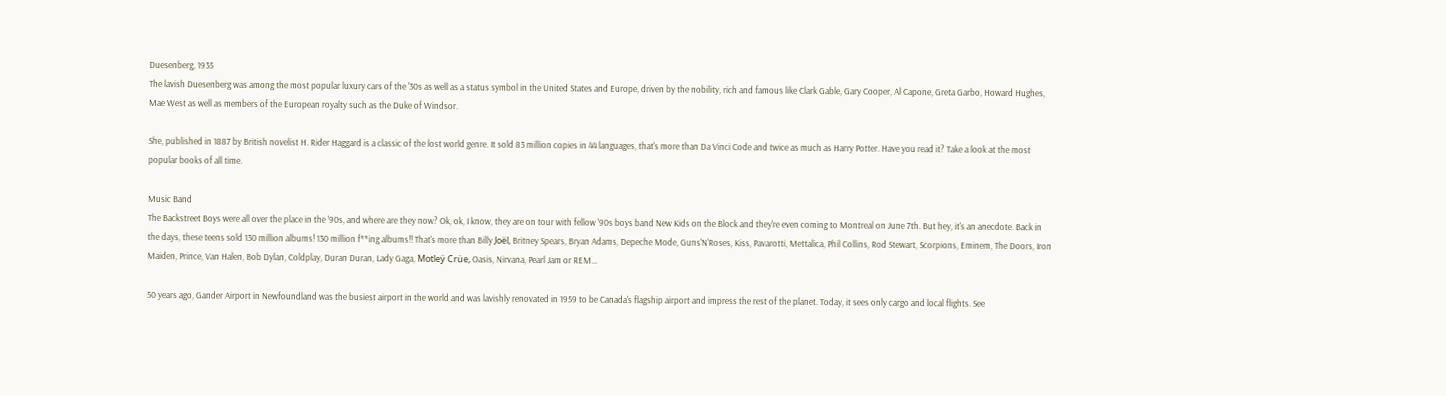Duesenberg, 1935
The lavish Duesenberg was among the most popular luxury cars of the '30s as well as a status symbol in the United States and Europe, driven by the nobility, rich and famous like Clark Gable, Gary Cooper, Al Capone, Greta Garbo, Howard Hughes, Mae West as well as members of the European royalty such as the Duke of Windsor.

She, published in 1887 by British novelist H. Rider Haggard is a classic of the lost world genre. It sold 83 million copies in 44 languages, that's more than Da Vinci Code and twice as much as Harry Potter. Have you read it? Take a look at the most popular books of all time.

Music Band
The Backstreet Boys were all over the place in the '90s, and where are they now? Ok, ok, I know, they are on tour with fellow '90s boys band New Kids on the Block and they're even coming to Montreal on June 7th. But hey, it's an anecdote. Back in the days, these teens sold 130 million albums! 130 million f**ing albums!! That's more than Billy Joël, Britney Spears, Bryan Adams, Depeche Mode, Guns'N'Roses, Kiss, Pavarotti, Mettalica, Phil Collins, Rod Stewart, Scorpions, Eminem, The Doors, Iron Maiden, Prince, Van Halen, Bob Dylan, Coldplay, Duran Duran, Lady Gaga, Motleÿ Crüe, Oasis, Nirvana, Pearl Jam or REM...

50 years ago, Gander Airport in Newfoundland was the busiest airport in the world and was lavishly renovated in 1959 to be Canada's flagship airport and impress the rest of the planet. Today, it sees only cargo and local flights. See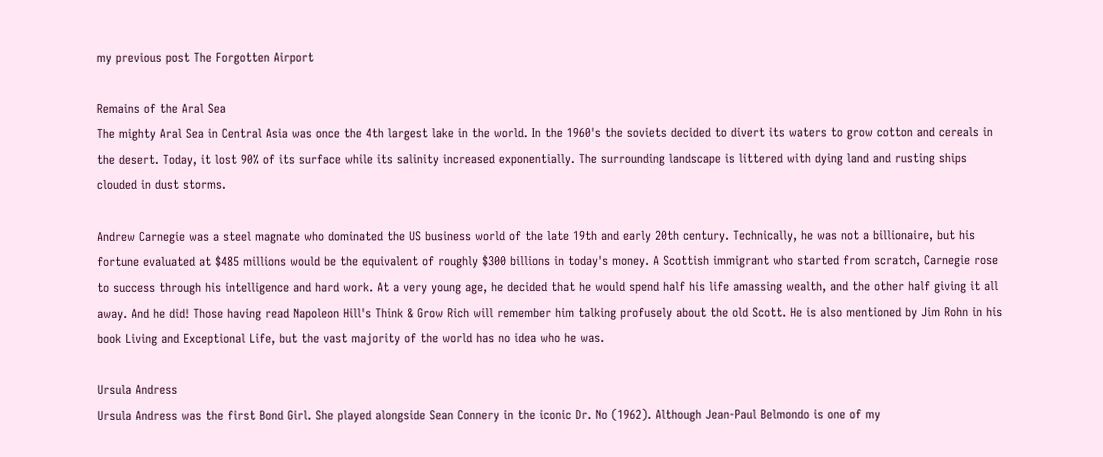my previous post The Forgotten Airport

Remains of the Aral Sea
The mighty Aral Sea in Central Asia was once the 4th largest lake in the world. In the 1960's the soviets decided to divert its waters to grow cotton and cereals in the desert. Today, it lost 90% of its surface while its salinity increased exponentially. The surrounding landscape is littered with dying land and rusting ships clouded in dust storms.

Andrew Carnegie was a steel magnate who dominated the US business world of the late 19th and early 20th century. Technically, he was not a billionaire, but his fortune evaluated at $485 millions would be the equivalent of roughly $300 billions in today's money. A Scottish immigrant who started from scratch, Carnegie rose to success through his intelligence and hard work. At a very young age, he decided that he would spend half his life amassing wealth, and the other half giving it all away. And he did! Those having read Napoleon Hill's Think & Grow Rich will remember him talking profusely about the old Scott. He is also mentioned by Jim Rohn in his book Living and Exceptional Life, but the vast majority of the world has no idea who he was.

Ursula Andress
Ursula Andress was the first Bond Girl. She played alongside Sean Connery in the iconic Dr. No (1962). Although Jean-Paul Belmondo is one of my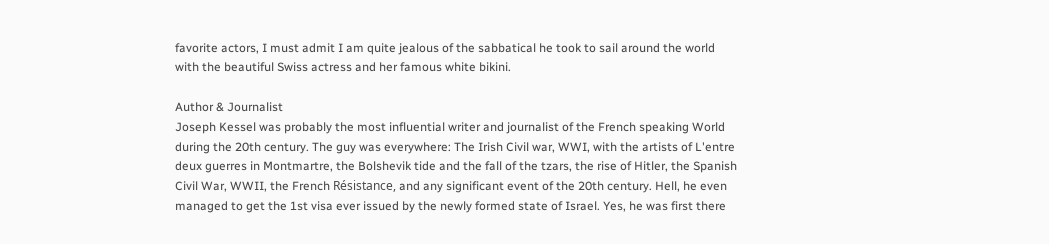favorite actors, I must admit I am quite jealous of the sabbatical he took to sail around the world with the beautiful Swiss actress and her famous white bikini.

Author & Journalist
Joseph Kessel was probably the most influential writer and journalist of the French speaking World during the 20th century. The guy was everywhere: The Irish Civil war, WWI, with the artists of L'entre deux guerres in Montmartre, the Bolshevik tide and the fall of the tzars, the rise of Hitler, the Spanish Civil War, WWII, the French Résistance, and any significant event of the 20th century. Hell, he even managed to get the 1st visa ever issued by the newly formed state of Israel. Yes, he was first there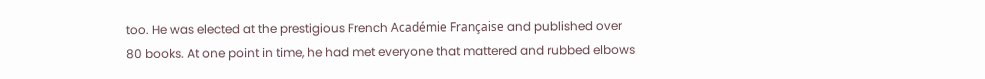too. He was elected at the prestigious French Académie Française and published over 80 books. At one point in time, he had met everyone that mattered and rubbed elbows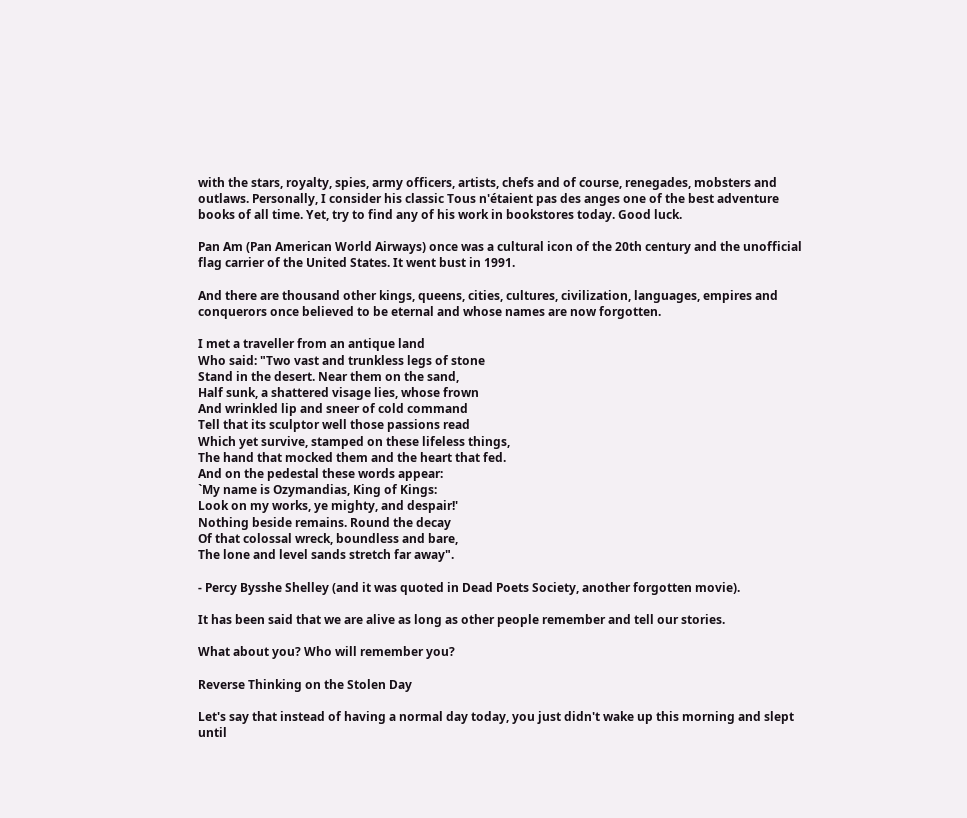with the stars, royalty, spies, army officers, artists, chefs and of course, renegades, mobsters and outlaws. Personally, I consider his classic Tous n'étaient pas des anges one of the best adventure books of all time. Yet, try to find any of his work in bookstores today. Good luck.

Pan Am (Pan American World Airways) once was a cultural icon of the 20th century and the unofficial flag carrier of the United States. It went bust in 1991.

And there are thousand other kings, queens, cities, cultures, civilization, languages, empires and conquerors once believed to be eternal and whose names are now forgotten.

I met a traveller from an antique land
Who said: "Two vast and trunkless legs of stone
Stand in the desert. Near them on the sand,
Half sunk, a shattered visage lies, whose frown
And wrinkled lip and sneer of cold command
Tell that its sculptor well those passions read
Which yet survive, stamped on these lifeless things,
The hand that mocked them and the heart that fed.
And on the pedestal these words appear:
`My name is Ozymandias, King of Kings:
Look on my works, ye mighty, and despair!'
Nothing beside remains. Round the decay
Of that colossal wreck, boundless and bare,
The lone and level sands stretch far away".

- Percy Bysshe Shelley (and it was quoted in Dead Poets Society, another forgotten movie).

It has been said that we are alive as long as other people remember and tell our stories.

What about you? Who will remember you?

Reverse Thinking on the Stolen Day

Let's say that instead of having a normal day today, you just didn't wake up this morning and slept until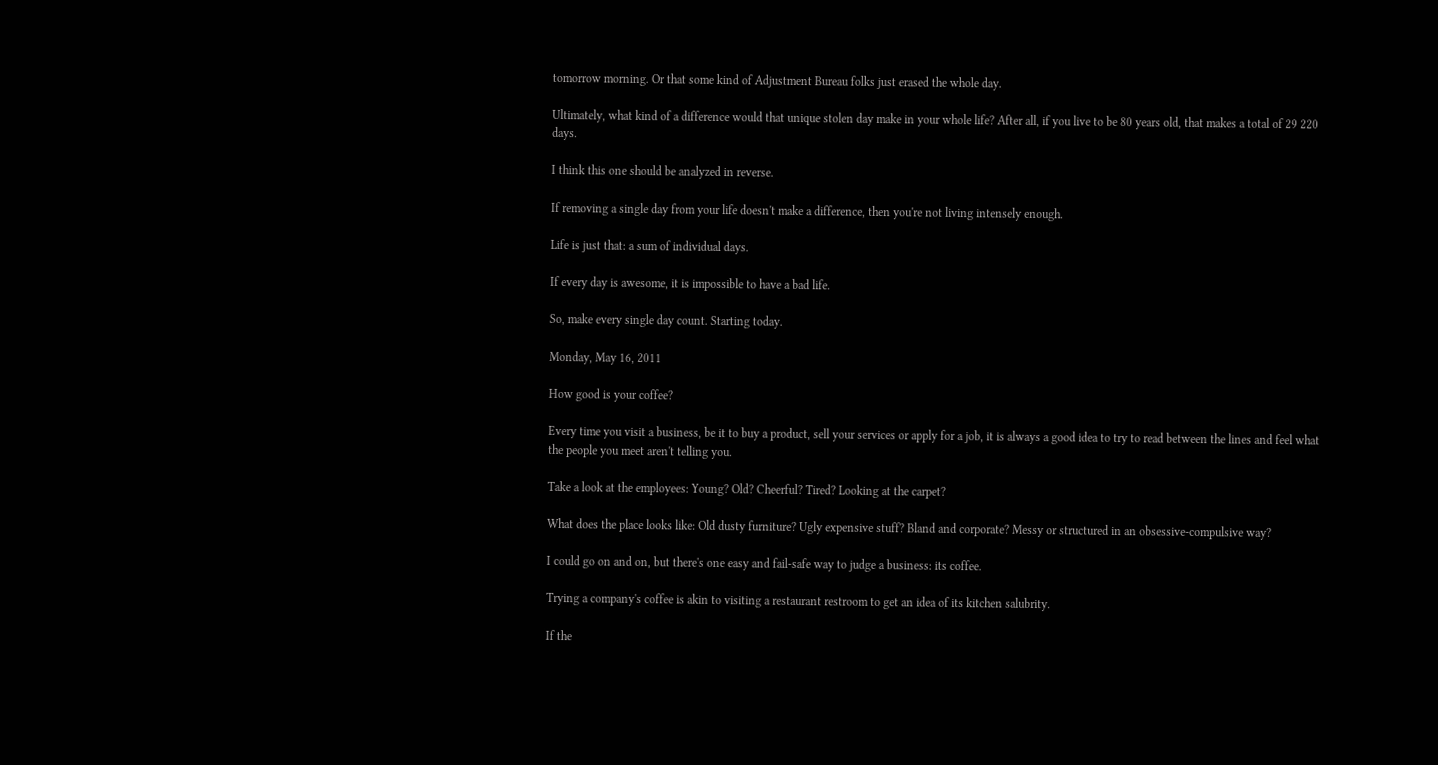tomorrow morning. Or that some kind of Adjustment Bureau folks just erased the whole day.

Ultimately, what kind of a difference would that unique stolen day make in your whole life? After all, if you live to be 80 years old, that makes a total of 29 220 days.

I think this one should be analyzed in reverse.

If removing a single day from your life doesn't make a difference, then you're not living intensely enough.

Life is just that: a sum of individual days.

If every day is awesome, it is impossible to have a bad life.

So, make every single day count. Starting today.

Monday, May 16, 2011

How good is your coffee?

Every time you visit a business, be it to buy a product, sell your services or apply for a job, it is always a good idea to try to read between the lines and feel what the people you meet aren't telling you.

Take a look at the employees: Young? Old? Cheerful? Tired? Looking at the carpet?

What does the place looks like: Old dusty furniture? Ugly expensive stuff? Bland and corporate? Messy or structured in an obsessive-compulsive way?

I could go on and on, but there's one easy and fail-safe way to judge a business: its coffee.

Trying a company's coffee is akin to visiting a restaurant restroom to get an idea of its kitchen salubrity.

If the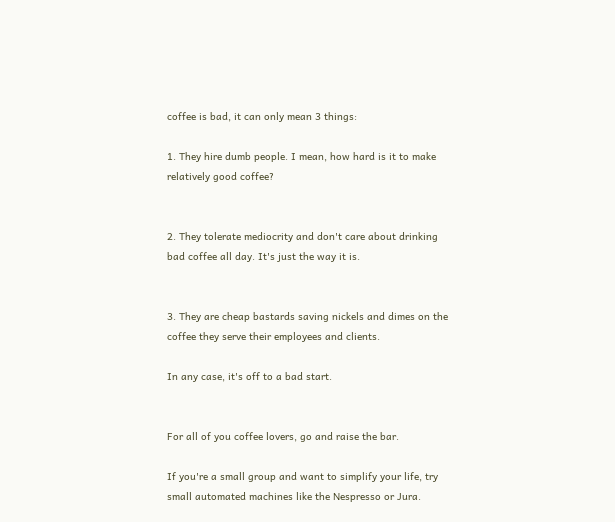coffee is bad, it can only mean 3 things:

1. They hire dumb people. I mean, how hard is it to make relatively good coffee?


2. They tolerate mediocrity and don't care about drinking bad coffee all day. It's just the way it is.


3. They are cheap bastards saving nickels and dimes on the coffee they serve their employees and clients.

In any case, it's off to a bad start.


For all of you coffee lovers, go and raise the bar.

If you're a small group and want to simplify your life, try small automated machines like the Nespresso or Jura.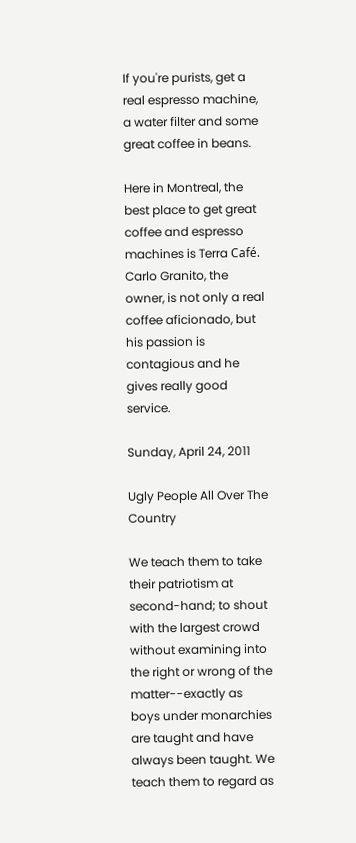If you're purists, get a real espresso machine, a water filter and some great coffee in beans.

Here in Montreal, the best place to get great coffee and espresso machines is Terra Café. Carlo Granito, the owner, is not only a real coffee aficionado, but his passion is contagious and he gives really good service.

Sunday, April 24, 2011

Ugly People All Over The Country

We teach them to take their patriotism at second-hand; to shout with the largest crowd without examining into the right or wrong of the matter--exactly as boys under monarchies are taught and have always been taught. We teach them to regard as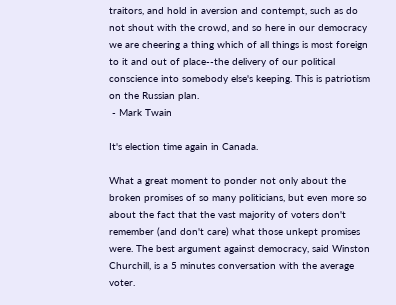traitors, and hold in aversion and contempt, such as do not shout with the crowd, and so here in our democracy we are cheering a thing which of all things is most foreign to it and out of place--the delivery of our political conscience into somebody else's keeping. This is patriotism on the Russian plan.
 - Mark Twain

It's election time again in Canada.

What a great moment to ponder not only about the broken promises of so many politicians, but even more so about the fact that the vast majority of voters don't remember (and don't care) what those unkept promises were. The best argument against democracy, said Winston Churchill, is a 5 minutes conversation with the average voter.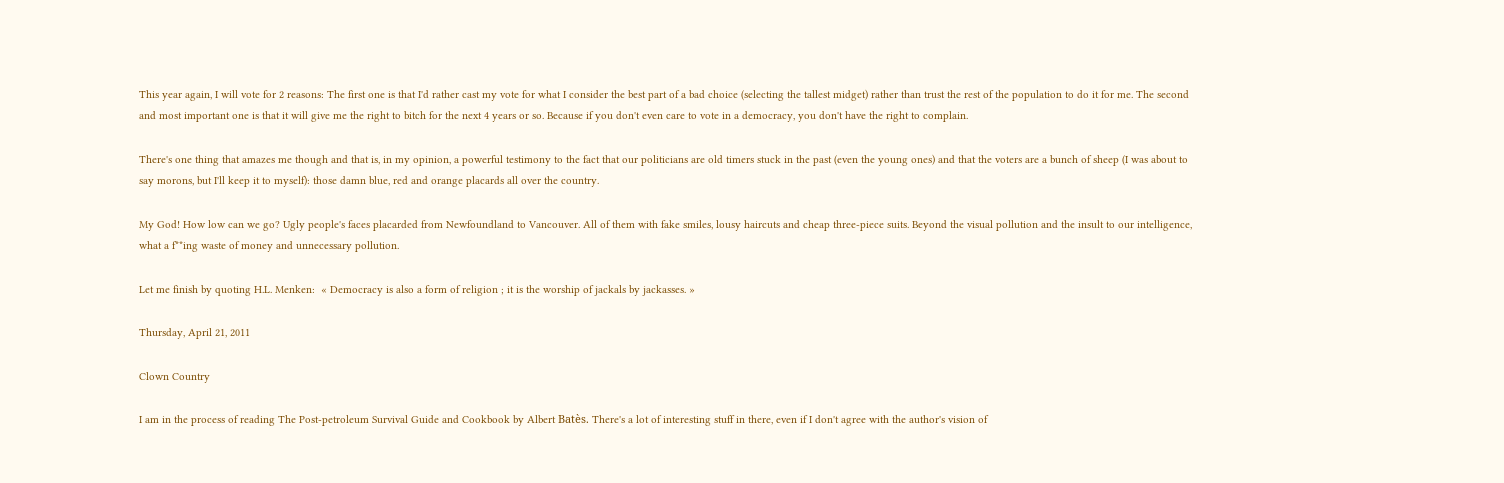This year again, I will vote for 2 reasons: The first one is that I'd rather cast my vote for what I consider the best part of a bad choice (selecting the tallest midget) rather than trust the rest of the population to do it for me. The second and most important one is that it will give me the right to bitch for the next 4 years or so. Because if you don't even care to vote in a democracy, you don't have the right to complain.

There's one thing that amazes me though and that is, in my opinion, a powerful testimony to the fact that our politicians are old timers stuck in the past (even the young ones) and that the voters are a bunch of sheep (I was about to say morons, but I'll keep it to myself): those damn blue, red and orange placards all over the country.

My God! How low can we go? Ugly people's faces placarded from Newfoundland to Vancouver. All of them with fake smiles, lousy haircuts and cheap three-piece suits. Beyond the visual pollution and the insult to our intelligence, what a f**ing waste of money and unnecessary pollution.

Let me finish by quoting H.L. Menken:  « Democracy is also a form of religion ; it is the worship of jackals by jackasses. »

Thursday, April 21, 2011

Clown Country

I am in the process of reading The Post-petroleum Survival Guide and Cookbook by Albert Batès. There's a lot of interesting stuff in there, even if I don't agree with the author's vision of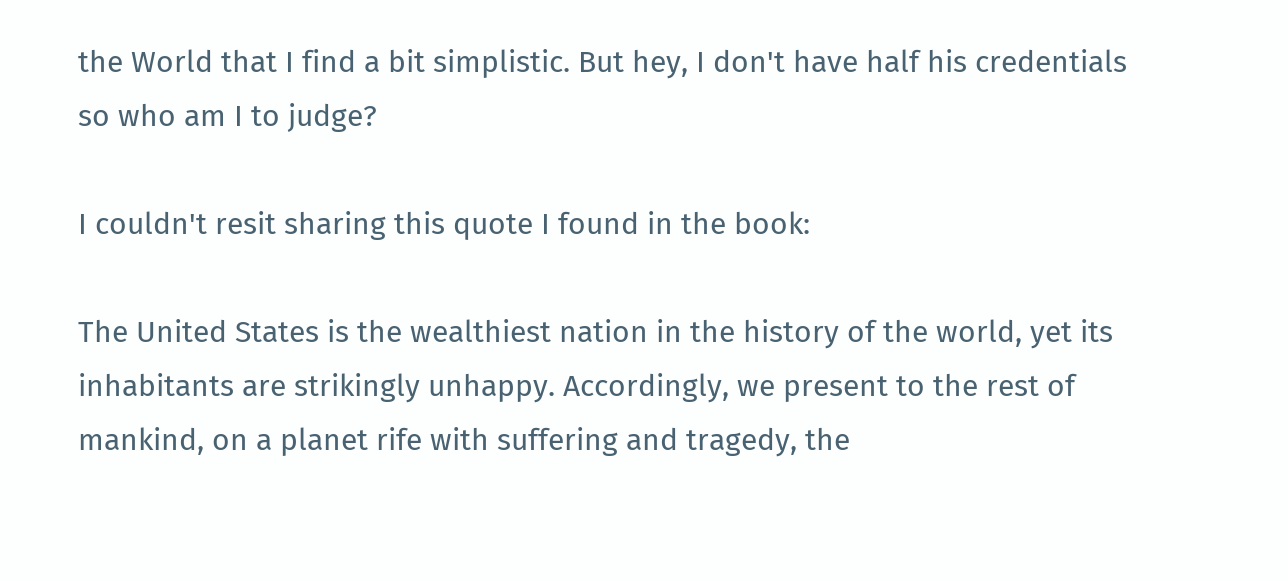the World that I find a bit simplistic. But hey, I don't have half his credentials so who am I to judge?

I couldn't resit sharing this quote I found in the book:

The United States is the wealthiest nation in the history of the world, yet its inhabitants are strikingly unhappy. Accordingly, we present to the rest of mankind, on a planet rife with suffering and tragedy, the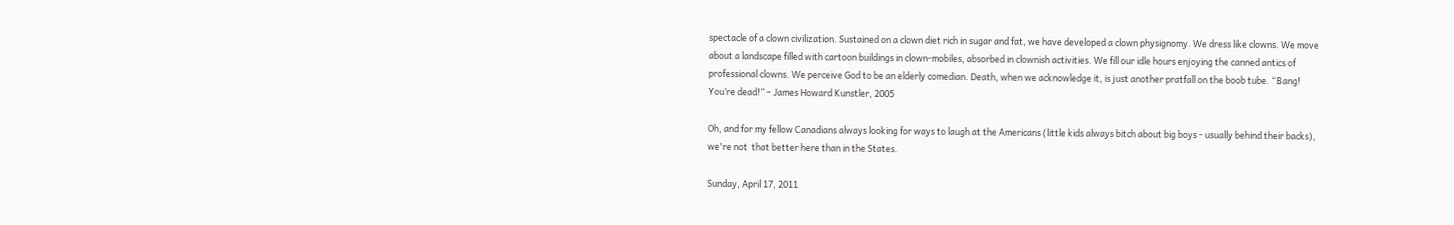spectacle of a clown civilization. Sustained on a clown diet rich in sugar and fat, we have developed a clown physignomy. We dress like clowns. We move about a landscape filled with cartoon buildings in clown-mobiles, absorbed in clownish activities. We fill our idle hours enjoying the canned antics of professional clowns. We perceive God to be an elderly comedian. Death, when we acknowledge it, is just another pratfall on the boob tube. “Bang! You’re dead!” – James Howard Kunstler, 2005

Oh, and for my fellow Canadians always looking for ways to laugh at the Americans (little kids always bitch about big boys - usually behind their backs), we're not  that better here than in the States.

Sunday, April 17, 2011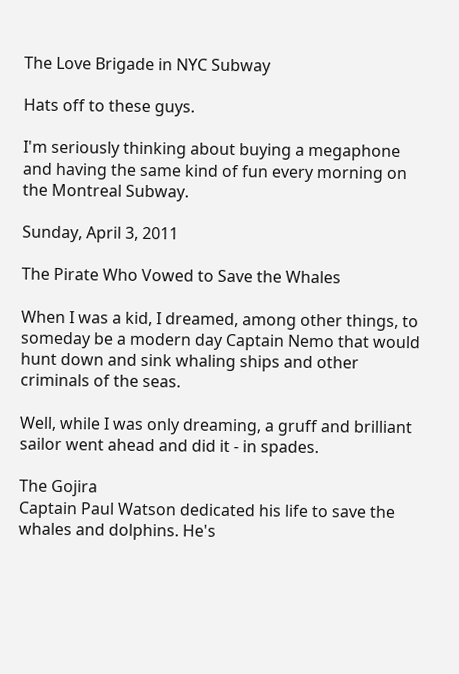The Love Brigade in NYC Subway

Hats off to these guys.

I'm seriously thinking about buying a megaphone and having the same kind of fun every morning on the Montreal Subway.

Sunday, April 3, 2011

The Pirate Who Vowed to Save the Whales

When I was a kid, I dreamed, among other things, to someday be a modern day Captain Nemo that would hunt down and sink whaling ships and other criminals of the seas.

Well, while I was only dreaming, a gruff and brilliant sailor went ahead and did it - in spades.

The Gojira
Captain Paul Watson dedicated his life to save the whales and dolphins. He's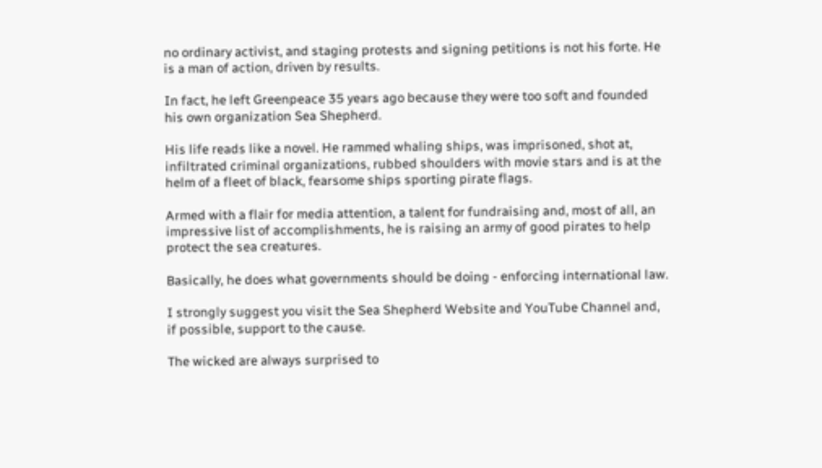no ordinary activist, and staging protests and signing petitions is not his forte. He is a man of action, driven by results.

In fact, he left Greenpeace 35 years ago because they were too soft and founded his own organization Sea Shepherd.

His life reads like a novel. He rammed whaling ships, was imprisoned, shot at, infiltrated criminal organizations, rubbed shoulders with movie stars and is at the helm of a fleet of black, fearsome ships sporting pirate flags.

Armed with a flair for media attention, a talent for fundraising and, most of all, an impressive list of accomplishments, he is raising an army of good pirates to help protect the sea creatures.

Basically, he does what governments should be doing - enforcing international law.

I strongly suggest you visit the Sea Shepherd Website and YouTube Channel and, if possible, support to the cause.

The wicked are always surprised to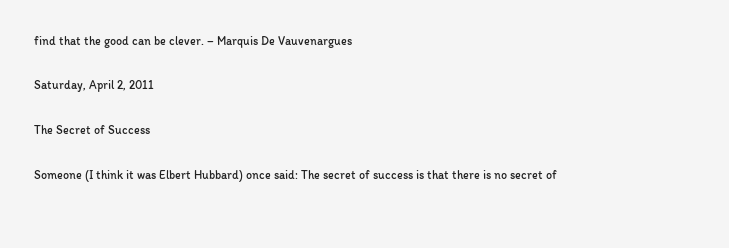find that the good can be clever. – Marquis De Vauvenargues

Saturday, April 2, 2011

The Secret of Success

Someone (I think it was Elbert Hubbard) once said: The secret of success is that there is no secret of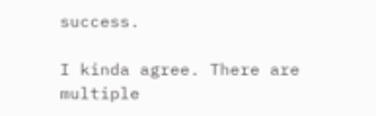success.

I kinda agree. There are multiple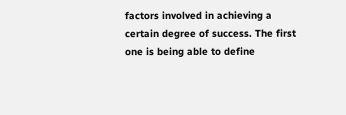factors involved in achieving a certain degree of success. The first one is being able to define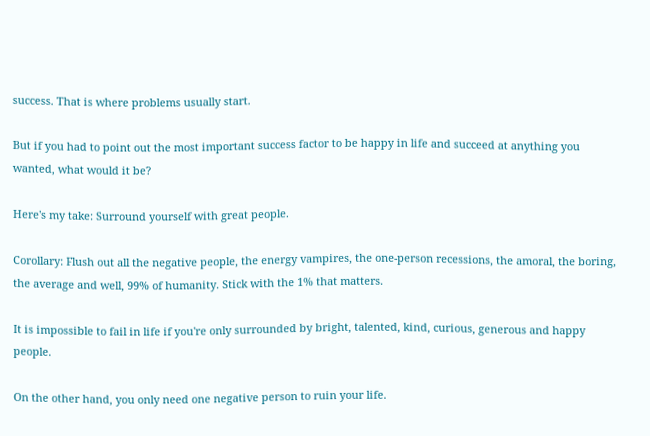success. That is where problems usually start.

But if you had to point out the most important success factor to be happy in life and succeed at anything you wanted, what would it be?

Here's my take: Surround yourself with great people.

Corollary: Flush out all the negative people, the energy vampires, the one-person recessions, the amoral, the boring, the average and well, 99% of humanity. Stick with the 1% that matters.

It is impossible to fail in life if you're only surrounded by bright, talented, kind, curious, generous and happy people.

On the other hand, you only need one negative person to ruin your life.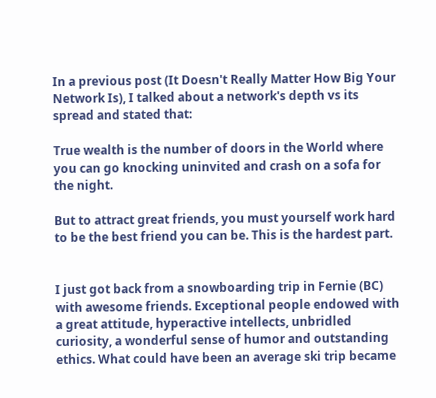In a previous post (It Doesn't Really Matter How Big Your Network Is), I talked about a network's depth vs its spread and stated that:

True wealth is the number of doors in the World where you can go knocking uninvited and crash on a sofa for the night.

But to attract great friends, you must yourself work hard to be the best friend you can be. This is the hardest part.


I just got back from a snowboarding trip in Fernie (BC) with awesome friends. Exceptional people endowed with a great attitude, hyperactive intellects, unbridled curiosity, a wonderful sense of humor and outstanding ethics. What could have been an average ski trip became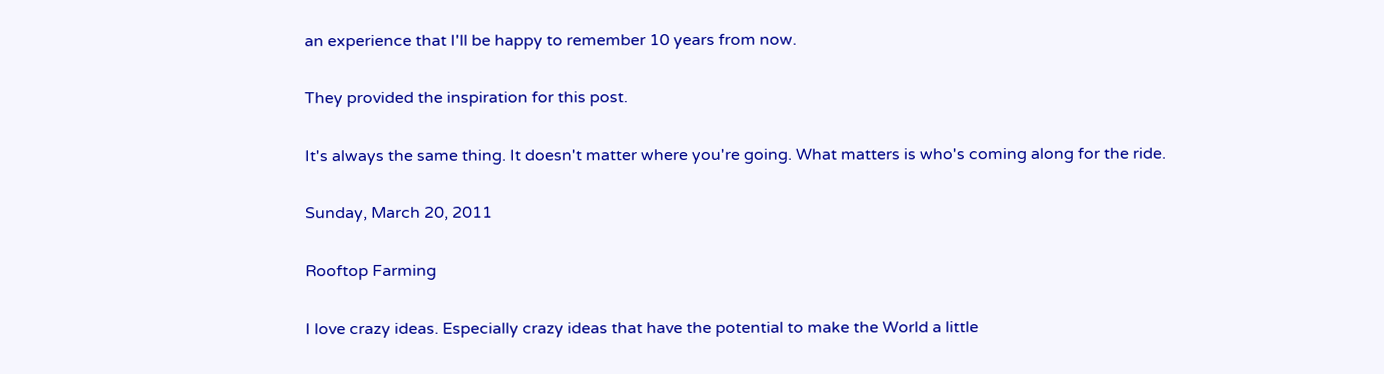an experience that I'll be happy to remember 10 years from now.

They provided the inspiration for this post.

It's always the same thing. It doesn't matter where you're going. What matters is who's coming along for the ride.

Sunday, March 20, 2011

Rooftop Farming

I love crazy ideas. Especially crazy ideas that have the potential to make the World a little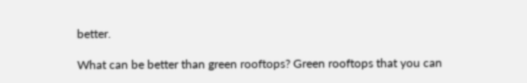better.

What can be better than green rooftops? Green rooftops that you can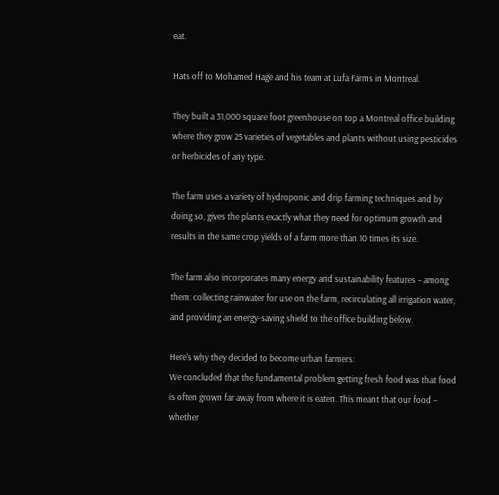eat.

Hats off to Mohamed Hage and his team at Lufa Farms in Montreal.

They built a 31,000 square foot greenhouse on top a Montreal office building where they grow 25 varieties of vegetables and plants without using pesticides or herbicides of any type.

The farm uses a variety of hydroponic and drip farming techniques and by doing so, gives the plants exactly what they need for optimum growth and results in the same crop yields of a farm more than 10 times its size.

The farm also incorporates many energy and sustainability features – among them: collecting rainwater for use on the farm, recirculating all irrigation water, and providing an energy-saving shield to the office building below.

Here's why they decided to become urban farmers:
We concluded that the fundamental problem getting fresh food was that food is often grown far away from where it is eaten. This meant that our food – whether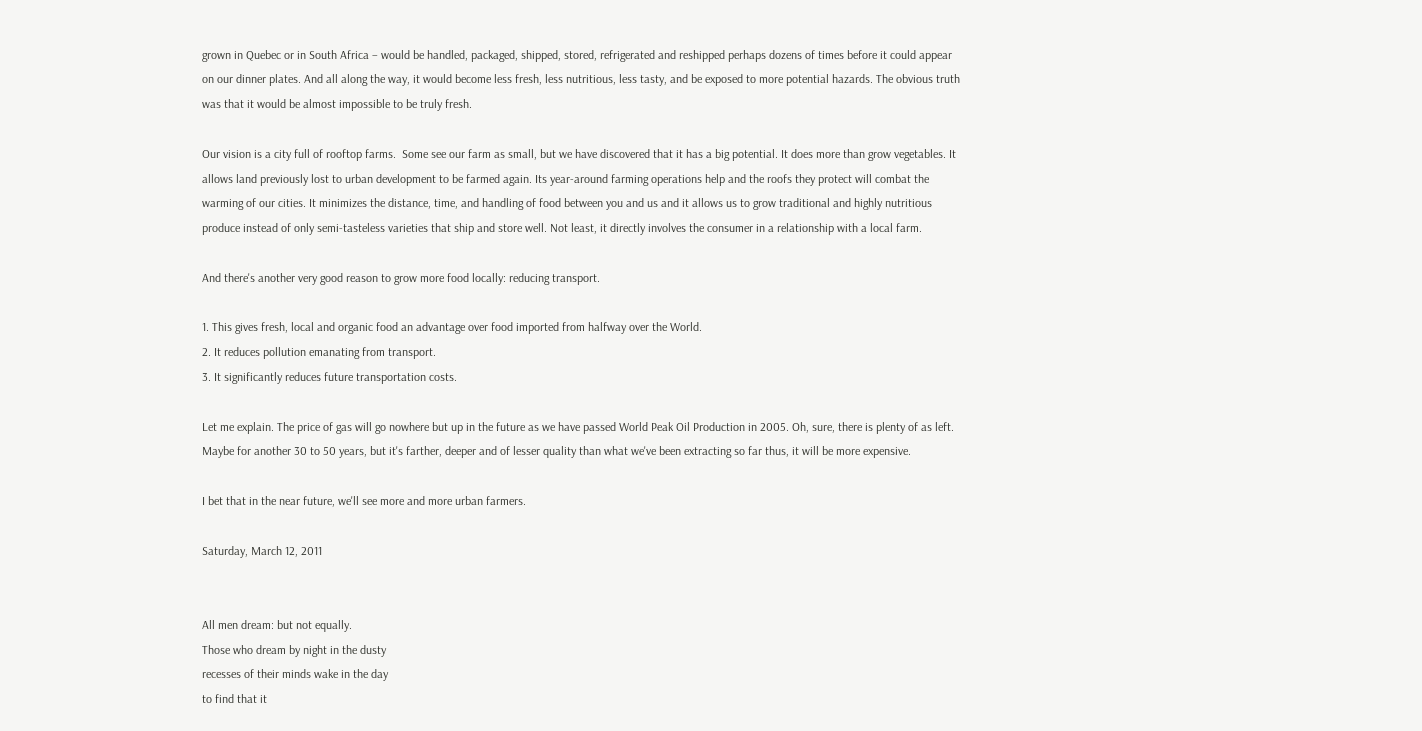grown in Quebec or in South Africa – would be handled, packaged, shipped, stored, refrigerated and reshipped perhaps dozens of times before it could appear on our dinner plates. And all along the way, it would become less fresh, less nutritious, less tasty, and be exposed to more potential hazards. The obvious truth was that it would be almost impossible to be truly fresh.

Our vision is a city full of rooftop farms.  Some see our farm as small, but we have discovered that it has a big potential. It does more than grow vegetables. It allows land previously lost to urban development to be farmed again. Its year-around farming operations help and the roofs they protect will combat the warming of our cities. It minimizes the distance, time, and handling of food between you and us and it allows us to grow traditional and highly nutritious produce instead of only semi-tasteless varieties that ship and store well. Not least, it directly involves the consumer in a relationship with a local farm.

And there's another very good reason to grow more food locally: reducing transport.

1. This gives fresh, local and organic food an advantage over food imported from halfway over the World.
2. It reduces pollution emanating from transport.
3. It significantly reduces future transportation costs.

Let me explain. The price of gas will go nowhere but up in the future as we have passed World Peak Oil Production in 2005. Oh, sure, there is plenty of as left. Maybe for another 30 to 50 years, but it's farther, deeper and of lesser quality than what we've been extracting so far thus, it will be more expensive.

I bet that in the near future, we'll see more and more urban farmers.

Saturday, March 12, 2011


All men dream: but not equally.
Those who dream by night in the dusty
recesses of their minds wake in the day
to find that it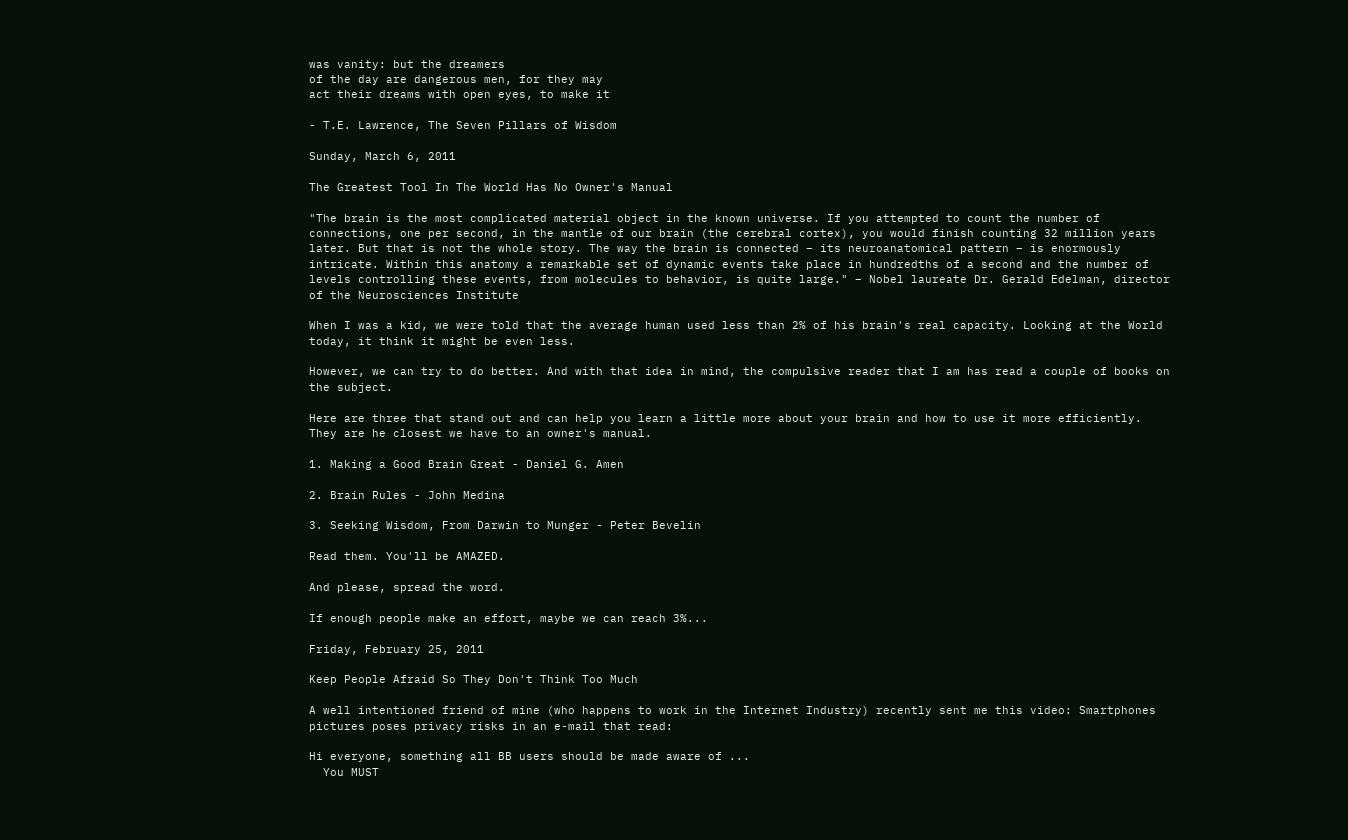was vanity: but the dreamers
of the day are dangerous men, for they may
act their dreams with open eyes, to make it

- T.E. Lawrence, The Seven Pillars of Wisdom

Sunday, March 6, 2011

The Greatest Tool In The World Has No Owner's Manual

"The brain is the most complicated material object in the known universe. If you attempted to count the number of connections, one per second, in the mantle of our brain (the cerebral cortex), you would finish counting 32 million years later. But that is not the whole story. The way the brain is connected – its neuroanatomical pattern – is enormously intricate. Within this anatomy a remarkable set of dynamic events take place in hundredths of a second and the number of levels controlling these events, from molecules to behavior, is quite large." – Nobel laureate Dr. Gerald Edelman, director of the Neurosciences Institute

When I was a kid, we were told that the average human used less than 2% of his brain's real capacity. Looking at the World today, it think it might be even less.

However, we can try to do better. And with that idea in mind, the compulsive reader that I am has read a couple of books on the subject.

Here are three that stand out and can help you learn a little more about your brain and how to use it more efficiently. They are he closest we have to an owner's manual.

1. Making a Good Brain Great - Daniel G. Amen

2. Brain Rules - John Medina

3. Seeking Wisdom, From Darwin to Munger - Peter Bevelin

Read them. You'll be AMAZED.

And please, spread the word.

If enough people make an effort, maybe we can reach 3%...

Friday, February 25, 2011

Keep People Afraid So They Don't Think Too Much

A well intentioned friend of mine (who happens to work in the Internet Industry) recently sent me this video: Smartphones pictures poses privacy risks in an e-mail that read:

Hi everyone, something all BB users should be made aware of ...
  You MUST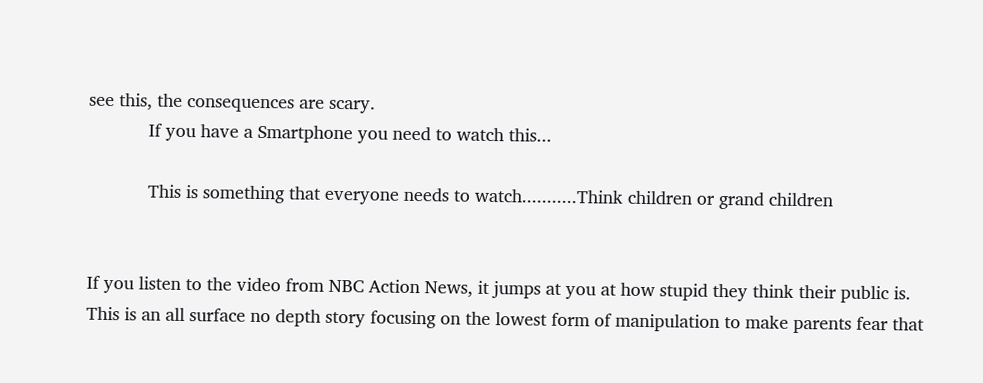see this, the consequences are scary.
            If you have a Smartphone you need to watch this...

            This is something that everyone needs to watch...........Think children or grand children


If you listen to the video from NBC Action News, it jumps at you at how stupid they think their public is. This is an all surface no depth story focusing on the lowest form of manipulation to make parents fear that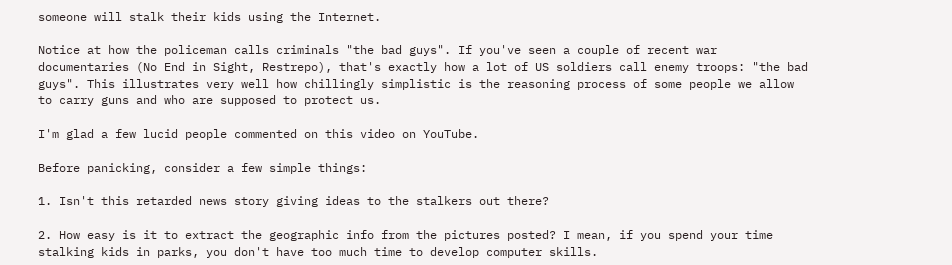someone will stalk their kids using the Internet.

Notice at how the policeman calls criminals "the bad guys". If you've seen a couple of recent war documentaries (No End in Sight, Restrepo), that's exactly how a lot of US soldiers call enemy troops: "the bad guys". This illustrates very well how chillingly simplistic is the reasoning process of some people we allow to carry guns and who are supposed to protect us.

I'm glad a few lucid people commented on this video on YouTube.

Before panicking, consider a few simple things:

1. Isn't this retarded news story giving ideas to the stalkers out there?

2. How easy is it to extract the geographic info from the pictures posted? I mean, if you spend your time stalking kids in parks, you don't have too much time to develop computer skills.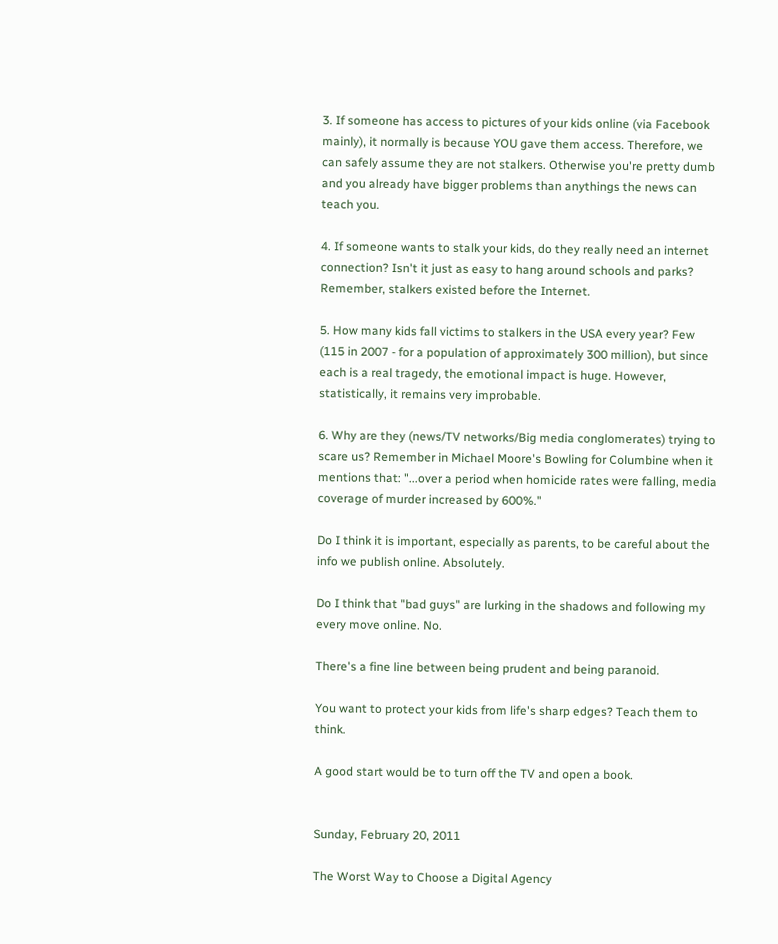3. If someone has access to pictures of your kids online (via Facebook mainly), it normally is because YOU gave them access. Therefore, we can safely assume they are not stalkers. Otherwise you're pretty dumb and you already have bigger problems than anythings the news can teach you.

4. If someone wants to stalk your kids, do they really need an internet connection? Isn't it just as easy to hang around schools and parks? Remember, stalkers existed before the Internet.

5. How many kids fall victims to stalkers in the USA every year? Few (115 in 2007 - for a population of approximately 300 million), but since each is a real tragedy, the emotional impact is huge. However, statistically, it remains very improbable.

6. Why are they (news/TV networks/Big media conglomerates) trying to scare us? Remember in Michael Moore's Bowling for Columbine when it mentions that: "...over a period when homicide rates were falling, media coverage of murder increased by 600%."

Do I think it is important, especially as parents, to be careful about the info we publish online. Absolutely.

Do I think that "bad guys" are lurking in the shadows and following my every move online. No.

There's a fine line between being prudent and being paranoid.

You want to protect your kids from life's sharp edges? Teach them to think.

A good start would be to turn off the TV and open a book.


Sunday, February 20, 2011

The Worst Way to Choose a Digital Agency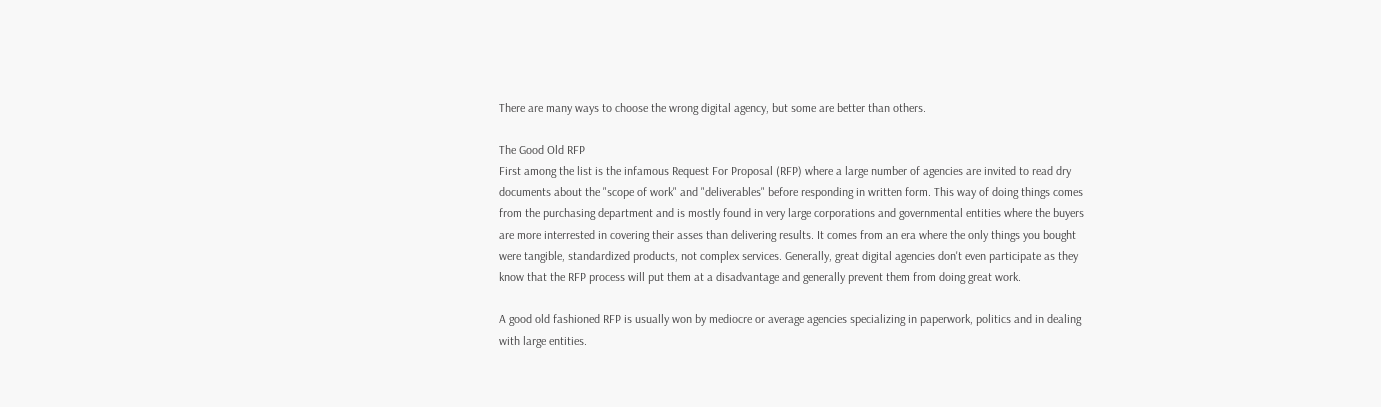There are many ways to choose the wrong digital agency, but some are better than others.

The Good Old RFP
First among the list is the infamous Request For Proposal (RFP) where a large number of agencies are invited to read dry documents about the "scope of work" and "deliverables" before responding in written form. This way of doing things comes from the purchasing department and is mostly found in very large corporations and governmental entities where the buyers are more interrested in covering their asses than delivering results. It comes from an era where the only things you bought were tangible, standardized products, not complex services. Generally, great digital agencies don't even participate as they know that the RFP process will put them at a disadvantage and generally prevent them from doing great work.

A good old fashioned RFP is usually won by mediocre or average agencies specializing in paperwork, politics and in dealing with large entities.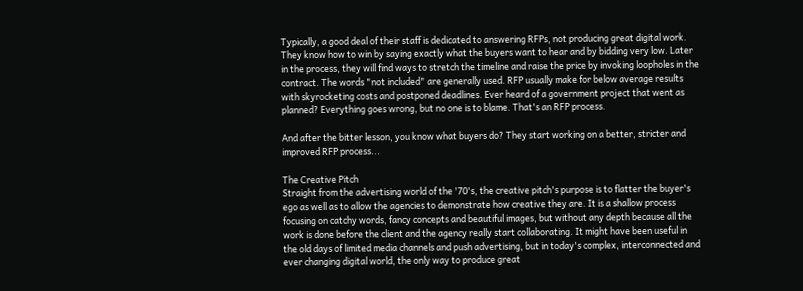Typically, a good deal of their staff is dedicated to answering RFPs, not producing great digital work. They know how to win by saying exactly what the buyers want to hear and by bidding very low. Later in the process, they will find ways to stretch the timeline and raise the price by invoking loopholes in the contract. The words "not included" are generally used. RFP usually make for below average results with skyrocketing costs and postponed deadlines. Ever heard of a government project that went as planned? Everything goes wrong, but no one is to blame. That's an RFP process.

And after the bitter lesson, you know what buyers do? They start working on a better, stricter and improved RFP process...

The Creative Pitch
Straight from the advertising world of the '70's, the creative pitch's purpose is to flatter the buyer's ego as well as to allow the agencies to demonstrate how creative they are. It is a shallow process focusing on catchy words, fancy concepts and beautiful images, but without any depth because all the work is done before the client and the agency really start collaborating. It might have been useful in the old days of limited media channels and push advertising, but in today's complex, interconnected and ever changing digital world, the only way to produce great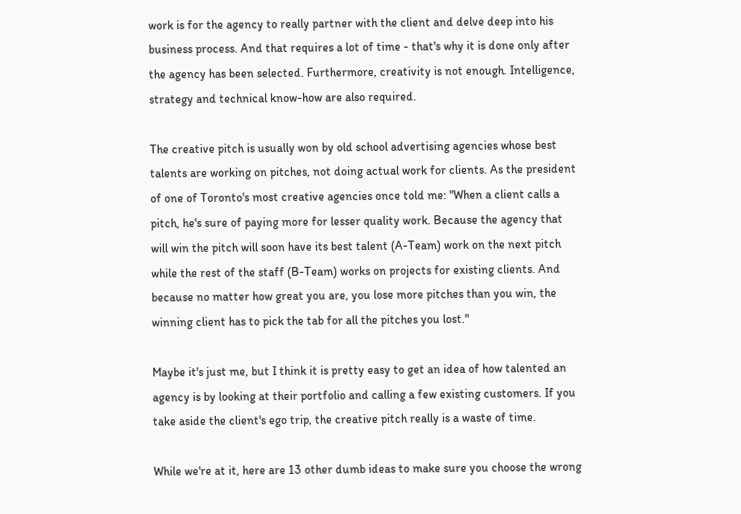work is for the agency to really partner with the client and delve deep into his business process. And that requires a lot of time - that's why it is done only after the agency has been selected. Furthermore, creativity is not enough. Intelligence, strategy and technical know-how are also required.

The creative pitch is usually won by old school advertising agencies whose best talents are working on pitches, not doing actual work for clients. As the president of one of Toronto's most creative agencies once told me: "When a client calls a pitch, he's sure of paying more for lesser quality work. Because the agency that will win the pitch will soon have its best talent (A-Team) work on the next pitch while the rest of the staff (B-Team) works on projects for existing clients. And because no matter how great you are, you lose more pitches than you win, the winning client has to pick the tab for all the pitches you lost."

Maybe it's just me, but I think it is pretty easy to get an idea of how talented an agency is by looking at their portfolio and calling a few existing customers. If you take aside the client's ego trip, the creative pitch really is a waste of time.

While we're at it, here are 13 other dumb ideas to make sure you choose the wrong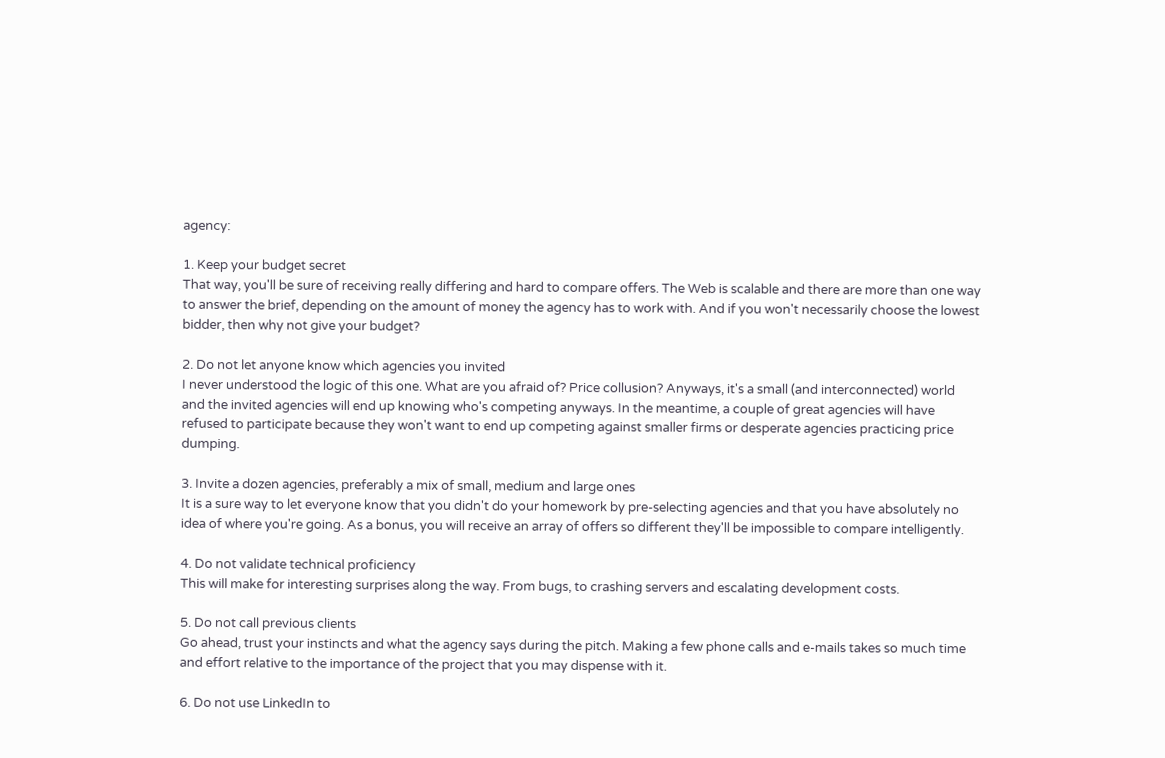agency:

1. Keep your budget secret
That way, you'll be sure of receiving really differing and hard to compare offers. The Web is scalable and there are more than one way to answer the brief, depending on the amount of money the agency has to work with. And if you won't necessarily choose the lowest bidder, then why not give your budget?

2. Do not let anyone know which agencies you invited
I never understood the logic of this one. What are you afraid of? Price collusion? Anyways, it's a small (and interconnected) world and the invited agencies will end up knowing who's competing anyways. In the meantime, a couple of great agencies will have refused to participate because they won't want to end up competing against smaller firms or desperate agencies practicing price dumping.

3. Invite a dozen agencies, preferably a mix of small, medium and large ones
It is a sure way to let everyone know that you didn't do your homework by pre-selecting agencies and that you have absolutely no idea of where you're going. As a bonus, you will receive an array of offers so different they'll be impossible to compare intelligently.

4. Do not validate technical proficiency
This will make for interesting surprises along the way. From bugs, to crashing servers and escalating development costs.

5. Do not call previous clients
Go ahead, trust your instincts and what the agency says during the pitch. Making a few phone calls and e-mails takes so much time and effort relative to the importance of the project that you may dispense with it.

6. Do not use LinkedIn to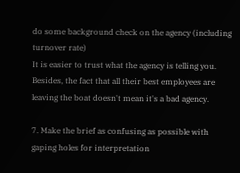do some background check on the agency (including turnover rate)
It is easier to trust what the agency is telling you. Besides, the fact that all their best employees are leaving the boat doesn't mean it's a bad agency.

7. Make the brief as confusing as possible with gaping holes for interpretation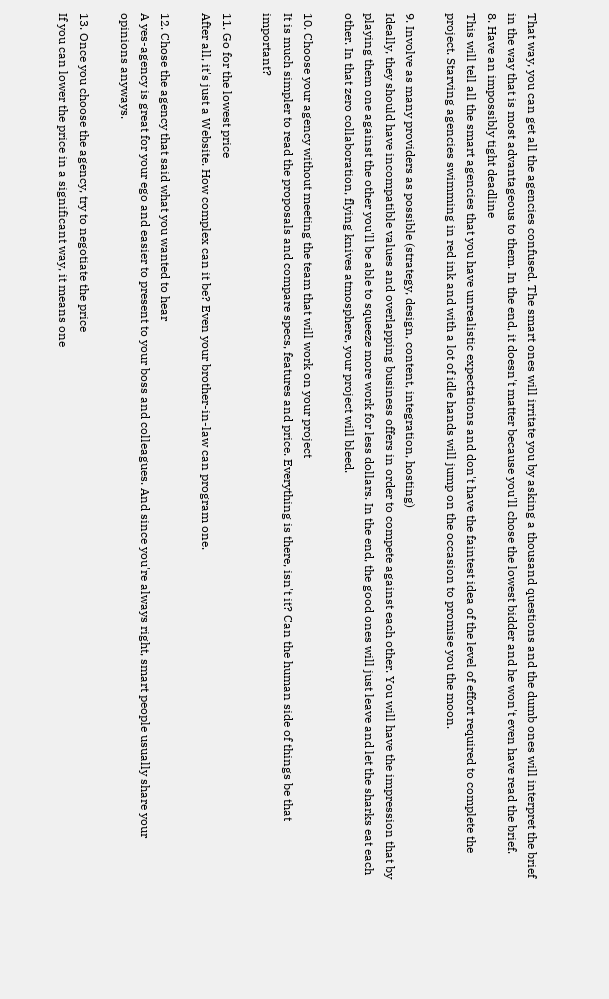That way, you can get all the agencies confused. The smart ones will irritate you by asking a thousand questions and the dumb ones will interpret the brief in the way that is most advantageous to them. In the end, it doesn't matter because you'll chose the lowest bidder and he won't even have read the brief.
8. Have an impossibly tight deadline
This will tell all the smart agencies that you have unrealistic expectations and don't have the faintest idea of the level of effort required to complete the project. Starving agencies swimming in red ink and with a lot of idle hands will jump on the occasion to promise you the moon.

9. Involve as many providers as possible (strategy, design, content, integration, hosting)
Ideally, they should have incompatible values and overlapping business offers in order to compete against each other. You will have the impression that by playing them one against the other you'll be able to squeeze more work for less dollars. In the end, the good ones will just leave and let the sharks eat each other. In that zero collaboration, flying knives atmosphere, your project will bleed.

10. Choose your agency without meeting the team that will work on your project
It is much simpler to read the proposals and compare specs, features and price. Everything is there, isn't it? Can the human side of things be that important?

11. Go for the lowest price
After all, it's just a Website. How complex can it be? Even your brother-in-law can program one.

12. Chose the agency that said what you wanted to hear
A yes-agency is great for your ego and easier to present to your boss and colleagues. And since you're always right, smart people usually share your opinions anyways.

13. Once you choose the agency, try to negotiate the price
If you can lower the price in a significant way, it means one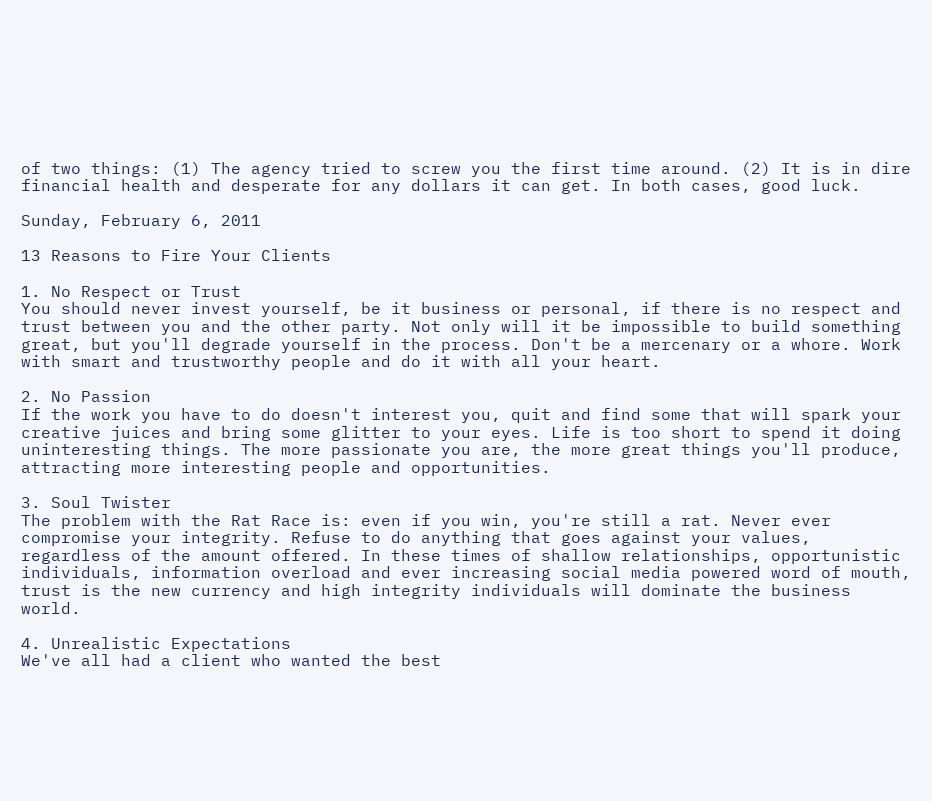of two things: (1) The agency tried to screw you the first time around. (2) It is in dire financial health and desperate for any dollars it can get. In both cases, good luck.

Sunday, February 6, 2011

13 Reasons to Fire Your Clients

1. No Respect or Trust
You should never invest yourself, be it business or personal, if there is no respect and trust between you and the other party. Not only will it be impossible to build something great, but you'll degrade yourself in the process. Don't be a mercenary or a whore. Work with smart and trustworthy people and do it with all your heart.

2. No Passion
If the work you have to do doesn't interest you, quit and find some that will spark your creative juices and bring some glitter to your eyes. Life is too short to spend it doing uninteresting things. The more passionate you are, the more great things you'll produce, attracting more interesting people and opportunities.

3. Soul Twister
The problem with the Rat Race is: even if you win, you're still a rat. Never ever compromise your integrity. Refuse to do anything that goes against your values, regardless of the amount offered. In these times of shallow relationships, opportunistic individuals, information overload and ever increasing social media powered word of mouth, trust is the new currency and high integrity individuals will dominate the business world.

4. Unrealistic Expectations
We've all had a client who wanted the best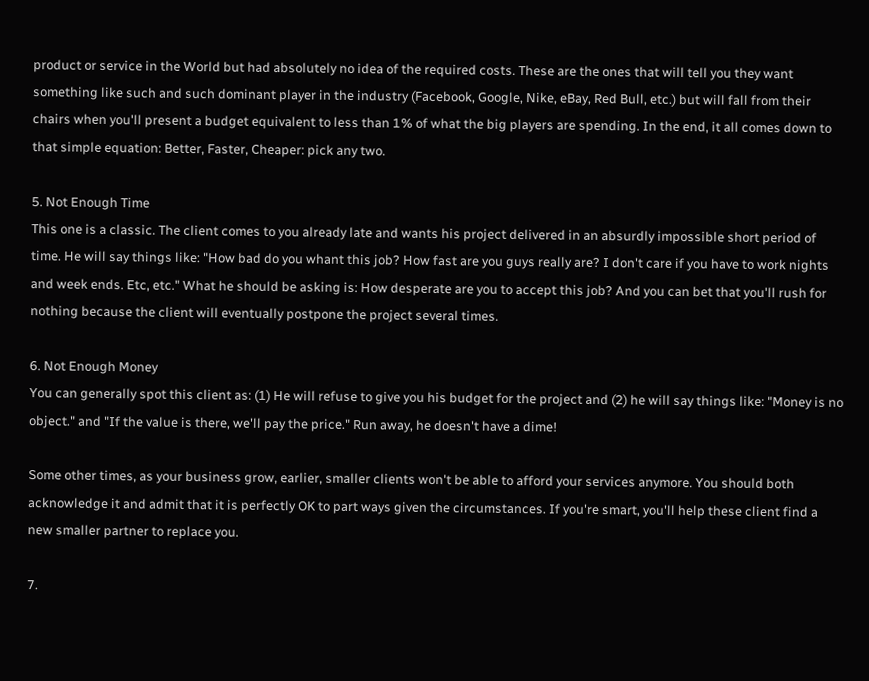product or service in the World but had absolutely no idea of the required costs. These are the ones that will tell you they want something like such and such dominant player in the industry (Facebook, Google, Nike, eBay, Red Bull, etc.) but will fall from their chairs when you'll present a budget equivalent to less than 1% of what the big players are spending. In the end, it all comes down to that simple equation: Better, Faster, Cheaper: pick any two.

5. Not Enough Time
This one is a classic. The client comes to you already late and wants his project delivered in an absurdly impossible short period of time. He will say things like: "How bad do you whant this job? How fast are you guys really are? I don't care if you have to work nights and week ends. Etc, etc." What he should be asking is: How desperate are you to accept this job? And you can bet that you'll rush for nothing because the client will eventually postpone the project several times.

6. Not Enough Money
You can generally spot this client as: (1) He will refuse to give you his budget for the project and (2) he will say things like: "Money is no object." and "If the value is there, we'll pay the price." Run away, he doesn't have a dime!

Some other times, as your business grow, earlier, smaller clients won't be able to afford your services anymore. You should both acknowledge it and admit that it is perfectly OK to part ways given the circumstances. If you're smart, you'll help these client find a new smaller partner to replace you.

7.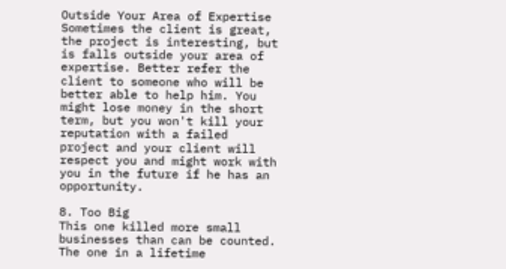Outside Your Area of Expertise
Sometimes the client is great, the project is interesting, but is falls outside your area of expertise. Better refer the client to someone who will be better able to help him. You might lose money in the short term, but you won't kill your reputation with a failed project and your client will respect you and might work with you in the future if he has an opportunity.

8. Too Big
This one killed more small businesses than can be counted. The one in a lifetime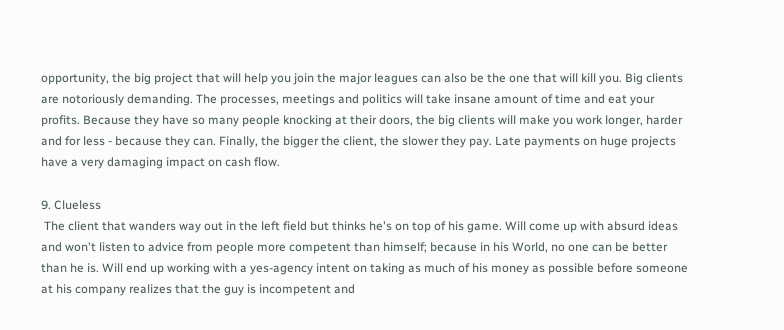opportunity, the big project that will help you join the major leagues can also be the one that will kill you. Big clients are notoriously demanding. The processes, meetings and politics will take insane amount of time and eat your profits. Because they have so many people knocking at their doors, the big clients will make you work longer, harder and for less - because they can. Finally, the bigger the client, the slower they pay. Late payments on huge projects have a very damaging impact on cash flow.

9. Clueless
 The client that wanders way out in the left field but thinks he's on top of his game. Will come up with absurd ideas and won't listen to advice from people more competent than himself; because in his World, no one can be better than he is. Will end up working with a yes-agency intent on taking as much of his money as possible before someone at his company realizes that the guy is incompetent and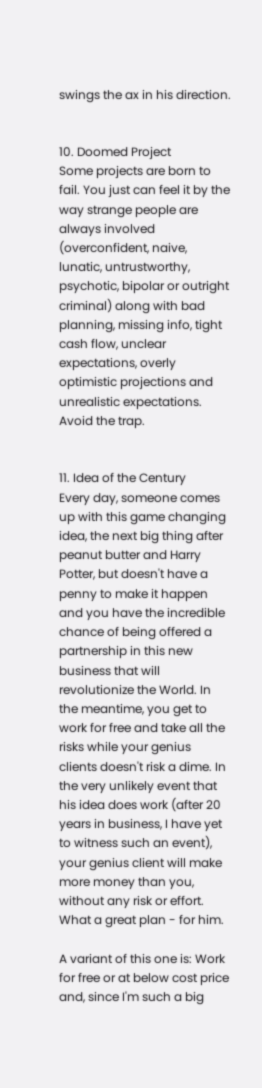swings the ax in his direction.


10. Doomed Project
Some projects are born to fail. You just can feel it by the way strange people are always involved (overconfident, naive, lunatic, untrustworthy, psychotic, bipolar or outright criminal) along with bad planning, missing info, tight cash flow, unclear expectations, overly optimistic projections and unrealistic expectations. Avoid the trap.


11. Idea of the Century
Every day, someone comes up with this game changing idea, the next big thing after peanut butter and Harry Potter, but doesn't have a penny to make it happen and you have the incredible chance of being offered a partnership in this new business that will revolutionize the World. In the meantime, you get to work for free and take all the risks while your genius clients doesn't risk a dime. In the very unlikely event that his idea does work (after 20 years in business, I have yet to witness such an event), your genius client will make more money than you, without any risk or effort. What a great plan - for him.

A variant of this one is: Work for free or at below cost price and, since I'm such a big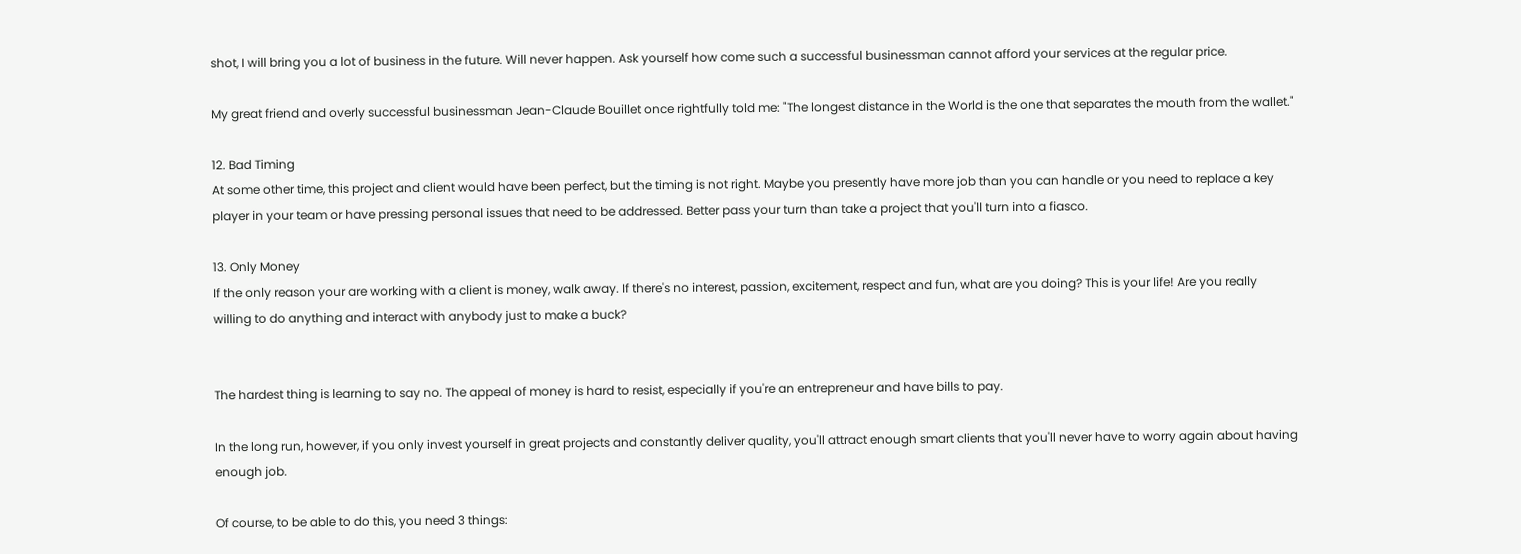shot, I will bring you a lot of business in the future. Will never happen. Ask yourself how come such a successful businessman cannot afford your services at the regular price.

My great friend and overly successful businessman Jean-Claude Bouillet once rightfully told me: "The longest distance in the World is the one that separates the mouth from the wallet."

12. Bad Timing
At some other time, this project and client would have been perfect, but the timing is not right. Maybe you presently have more job than you can handle or you need to replace a key player in your team or have pressing personal issues that need to be addressed. Better pass your turn than take a project that you'll turn into a fiasco.

13. Only Money
If the only reason your are working with a client is money, walk away. If there's no interest, passion, excitement, respect and fun, what are you doing? This is your life! Are you really willing to do anything and interact with anybody just to make a buck?


The hardest thing is learning to say no. The appeal of money is hard to resist, especially if you're an entrepreneur and have bills to pay.

In the long run, however, if you only invest yourself in great projects and constantly deliver quality, you'll attract enough smart clients that you'll never have to worry again about having enough job.

Of course, to be able to do this, you need 3 things: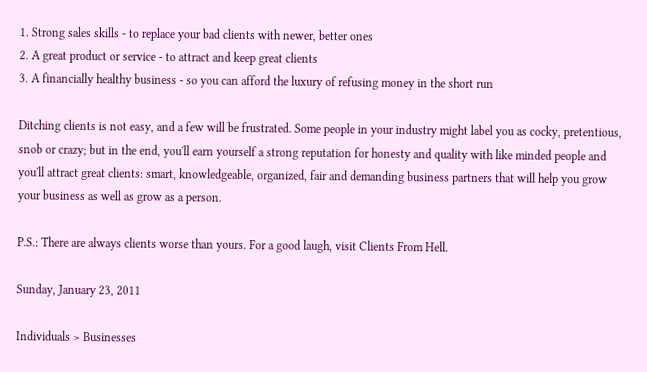1. Strong sales skills - to replace your bad clients with newer, better ones
2. A great product or service - to attract and keep great clients
3. A financially healthy business - so you can afford the luxury of refusing money in the short run

Ditching clients is not easy, and a few will be frustrated. Some people in your industry might label you as cocky, pretentious, snob or crazy; but in the end, you'll earn yourself a strong reputation for honesty and quality with like minded people and you'll attract great clients: smart, knowledgeable, organized, fair and demanding business partners that will help you grow your business as well as grow as a person.

P.S.: There are always clients worse than yours. For a good laugh, visit Clients From Hell.

Sunday, January 23, 2011

Individuals > Businesses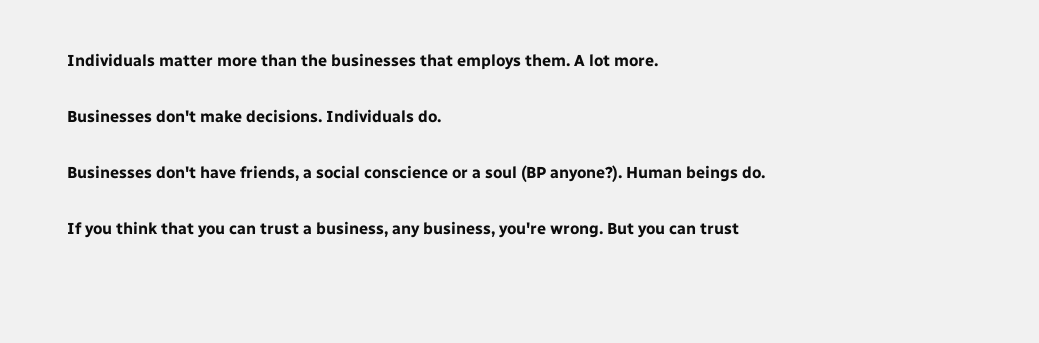Individuals matter more than the businesses that employs them. A lot more.

Businesses don't make decisions. Individuals do.

Businesses don't have friends, a social conscience or a soul (BP anyone?). Human beings do.

If you think that you can trust a business, any business, you're wrong. But you can trust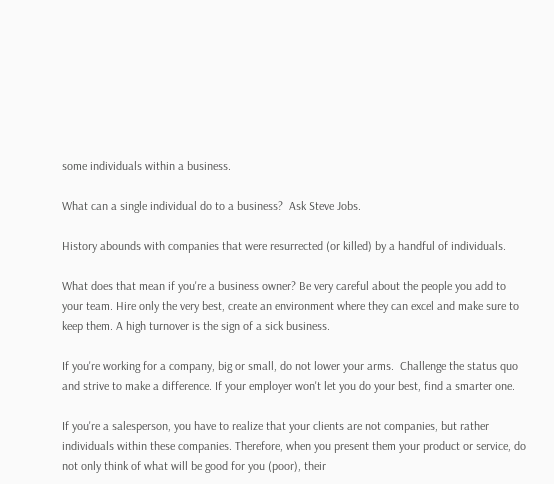some individuals within a business.

What can a single individual do to a business?  Ask Steve Jobs.

History abounds with companies that were resurrected (or killed) by a handful of individuals.

What does that mean if you're a business owner? Be very careful about the people you add to your team. Hire only the very best, create an environment where they can excel and make sure to keep them. A high turnover is the sign of a sick business.

If you're working for a company, big or small, do not lower your arms.  Challenge the status quo and strive to make a difference. If your employer won't let you do your best, find a smarter one.

If you're a salesperson, you have to realize that your clients are not companies, but rather individuals within these companies. Therefore, when you present them your product or service, do not only think of what will be good for you (poor), their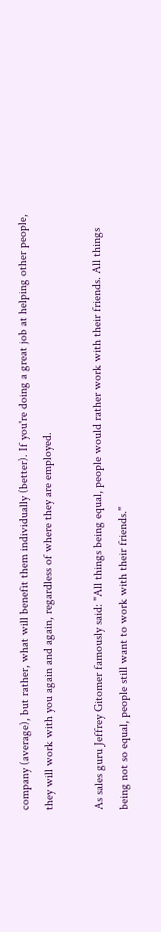company (average), but rather, what will benefit them individually (better). If you're doing a great job at helping other people, they will work with you again and again, regardless of where they are employed.

As sales guru Jeffrey Gitomer famously said: "All things being equal, people would rather work with their friends. All things being not so equal, people still want to work with their friends."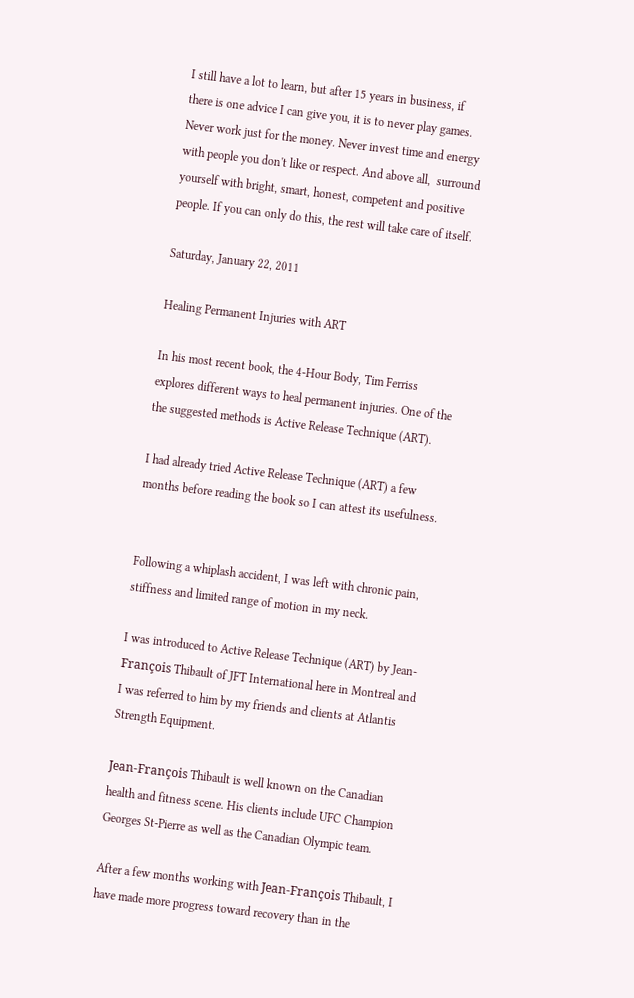I still have a lot to learn, but after 15 years in business, if there is one advice I can give you, it is to never play games. Never work just for the money. Never invest time and energy with people you don't like or respect. And above all,  surround yourself with bright, smart, honest, competent and positive people. If you can only do this, the rest will take care of itself.

Saturday, January 22, 2011

Healing Permanent Injuries with ART

In his most recent book, the 4-Hour Body, Tim Ferriss explores different ways to heal permanent injuries. One of the the suggested methods is Active Release Technique (ART).

I had already tried Active Release Technique (ART) a few months before reading the book so I can attest its usefulness.


Following a whiplash accident, I was left with chronic pain, stiffness and limited range of motion in my neck.

I was introduced to Active Release Technique (ART) by Jean-François Thibault of JFT International here in Montreal and I was referred to him by my friends and clients at Atlantis Strength Equipment.

Jean-François Thibault is well known on the Canadian health and fitness scene. His clients include UFC Champion Georges St-Pierre as well as the Canadian Olympic team.

After a few months working with Jean-François Thibault, I have made more progress toward recovery than in the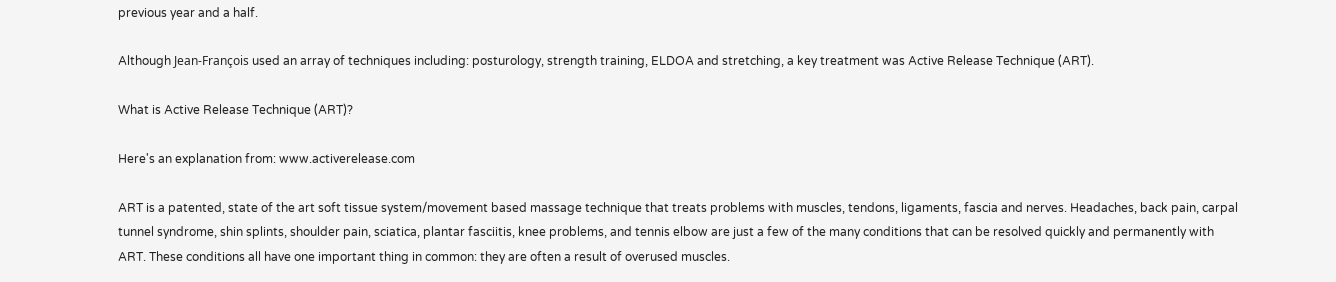previous year and a half.

Although Jean-François used an array of techniques including: posturology, strength training, ELDOA and stretching, a key treatment was Active Release Technique (ART).

What is Active Release Technique (ART)?

Here's an explanation from: www.activerelease.com

ART is a patented, state of the art soft tissue system/movement based massage technique that treats problems with muscles, tendons, ligaments, fascia and nerves. Headaches, back pain, carpal tunnel syndrome, shin splints, shoulder pain, sciatica, plantar fasciitis, knee problems, and tennis elbow are just a few of the many conditions that can be resolved quickly and permanently with ART. These conditions all have one important thing in common: they are often a result of overused muscles.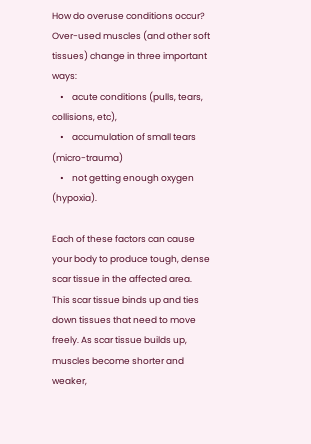How do overuse conditions occur?
Over-used muscles (and other soft tissues) change in three important ways:
    •    acute conditions (pulls, tears, collisions, etc),
    •    accumulation of small tears (micro-trauma)
    •    not getting enough oxygen (hypoxia).

Each of these factors can cause your body to produce tough, dense scar tissue in the affected area. This scar tissue binds up and ties down tissues that need to move freely. As scar tissue builds up, muscles become shorter and weaker,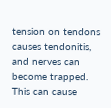tension on tendons causes tendonitis, and nerves can become trapped. This can cause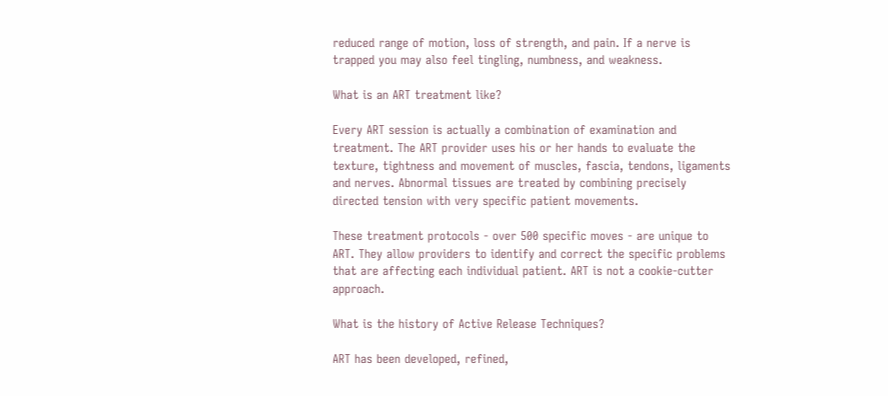reduced range of motion, loss of strength, and pain. If a nerve is trapped you may also feel tingling, numbness, and weakness.

What is an ART treatment like?

Every ART session is actually a combination of examination and treatment. The ART provider uses his or her hands to evaluate the texture, tightness and movement of muscles, fascia, tendons, ligaments and nerves. Abnormal tissues are treated by combining precisely directed tension with very specific patient movements.

These treatment protocols - over 500 specific moves - are unique to ART. They allow providers to identify and correct the specific problems that are affecting each individual patient. ART is not a cookie-cutter approach.

What is the history of Active Release Techniques?

ART has been developed, refined,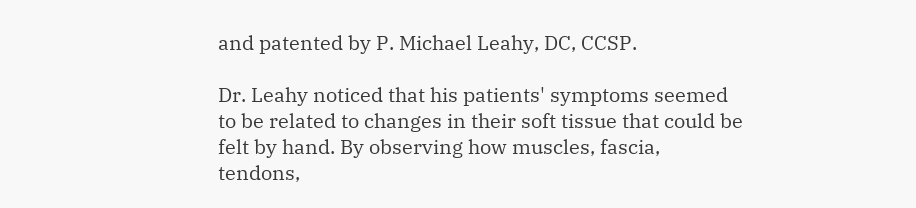and patented by P. Michael Leahy, DC, CCSP.

Dr. Leahy noticed that his patients' symptoms seemed to be related to changes in their soft tissue that could be felt by hand. By observing how muscles, fascia, tendons,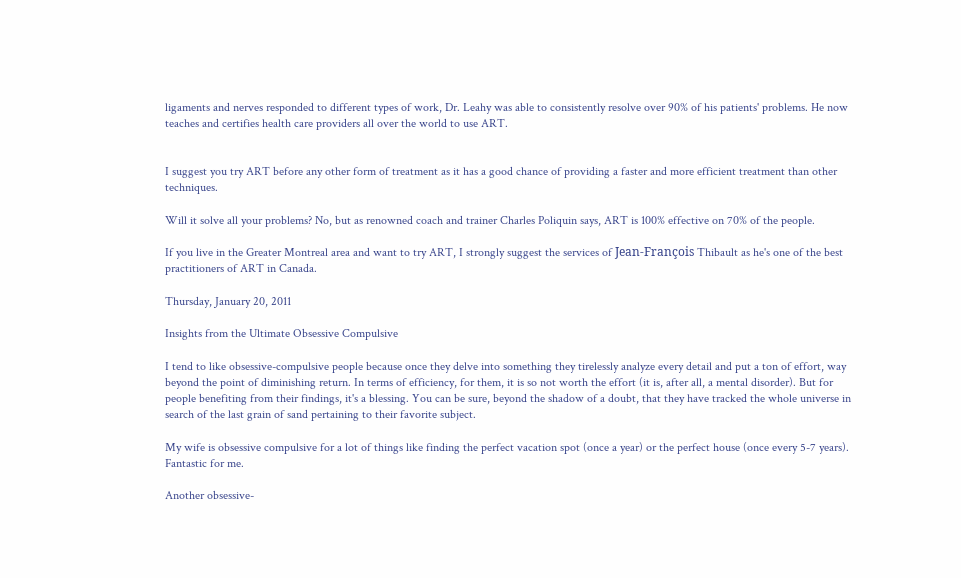ligaments and nerves responded to different types of work, Dr. Leahy was able to consistently resolve over 90% of his patients' problems. He now teaches and certifies health care providers all over the world to use ART.


I suggest you try ART before any other form of treatment as it has a good chance of providing a faster and more efficient treatment than other techniques.

Will it solve all your problems? No, but as renowned coach and trainer Charles Poliquin says, ART is 100% effective on 70% of the people.

If you live in the Greater Montreal area and want to try ART, I strongly suggest the services of Jean-François Thibault as he's one of the best practitioners of ART in Canada.

Thursday, January 20, 2011

Insights from the Ultimate Obsessive Compulsive

I tend to like obsessive-compulsive people because once they delve into something they tirelessly analyze every detail and put a ton of effort, way beyond the point of diminishing return. In terms of efficiency, for them, it is so not worth the effort (it is, after all, a mental disorder). But for people benefiting from their findings, it's a blessing. You can be sure, beyond the shadow of a doubt, that they have tracked the whole universe in search of the last grain of sand pertaining to their favorite subject.

My wife is obsessive compulsive for a lot of things like finding the perfect vacation spot (once a year) or the perfect house (once every 5-7 years). Fantastic for me.

Another obsessive-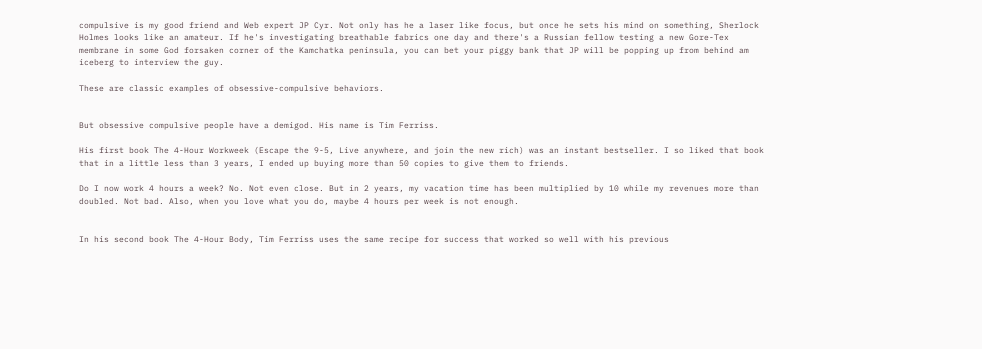compulsive is my good friend and Web expert JP Cyr. Not only has he a laser like focus, but once he sets his mind on something, Sherlock Holmes looks like an amateur. If he's investigating breathable fabrics one day and there's a Russian fellow testing a new Gore-Tex membrane in some God forsaken corner of the Kamchatka peninsula, you can bet your piggy bank that JP will be popping up from behind am iceberg to interview the guy.

These are classic examples of obsessive-compulsive behaviors.


But obsessive compulsive people have a demigod. His name is Tim Ferriss.

His first book The 4-Hour Workweek (Escape the 9-5, Live anywhere, and join the new rich) was an instant bestseller. I so liked that book that in a little less than 3 years, I ended up buying more than 50 copies to give them to friends.

Do I now work 4 hours a week? No. Not even close. But in 2 years, my vacation time has been multiplied by 10 while my revenues more than doubled. Not bad. Also, when you love what you do, maybe 4 hours per week is not enough.


In his second book The 4-Hour Body, Tim Ferriss uses the same recipe for success that worked so well with his previous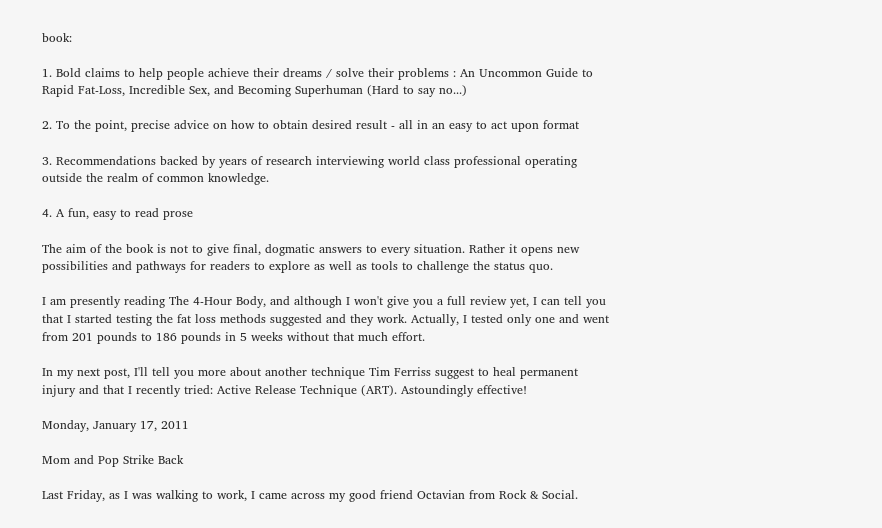book:

1. Bold claims to help people achieve their dreams / solve their problems : An Uncommon Guide to Rapid Fat-Loss, Incredible Sex, and Becoming Superhuman (Hard to say no...)

2. To the point, precise advice on how to obtain desired result - all in an easy to act upon format

3. Recommendations backed by years of research interviewing world class professional operating outside the realm of common knowledge.

4. A fun, easy to read prose

The aim of the book is not to give final, dogmatic answers to every situation. Rather it opens new possibilities and pathways for readers to explore as well as tools to challenge the status quo.

I am presently reading The 4-Hour Body, and although I won't give you a full review yet, I can tell you that I started testing the fat loss methods suggested and they work. Actually, I tested only one and went from 201 pounds to 186 pounds in 5 weeks without that much effort.

In my next post, I'll tell you more about another technique Tim Ferriss suggest to heal permanent injury and that I recently tried: Active Release Technique (ART). Astoundingly effective!

Monday, January 17, 2011

Mom and Pop Strike Back

Last Friday, as I was walking to work, I came across my good friend Octavian from Rock & Social.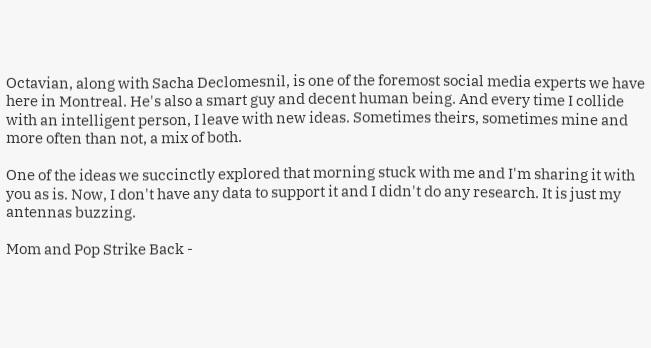Octavian, along with Sacha Declomesnil, is one of the foremost social media experts we have here in Montreal. He's also a smart guy and decent human being. And every time I collide with an intelligent person, I leave with new ideas. Sometimes theirs, sometimes mine and more often than not, a mix of both.

One of the ideas we succinctly explored that morning stuck with me and I'm sharing it with you as is. Now, I don't have any data to support it and I didn't do any research. It is just my antennas buzzing.

Mom and Pop Strike Back -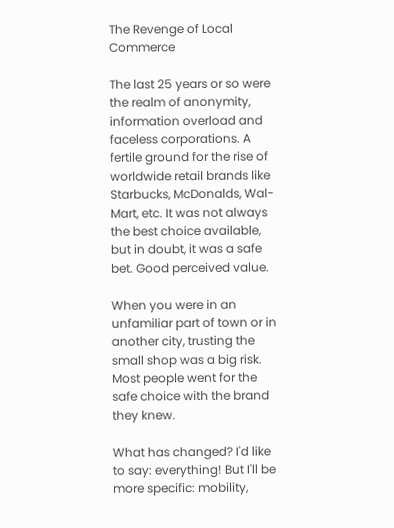The Revenge of Local Commerce

The last 25 years or so were the realm of anonymity, information overload and faceless corporations. A fertile ground for the rise of worldwide retail brands like Starbucks, McDonalds, Wal-Mart, etc. It was not always the best choice available, but in doubt, it was a safe bet. Good perceived value.

When you were in an unfamiliar part of town or in another city, trusting the small shop was a big risk. Most people went for the safe choice with the brand they knew.

What has changed? I'd like to say: everything! But I'll be more specific: mobility,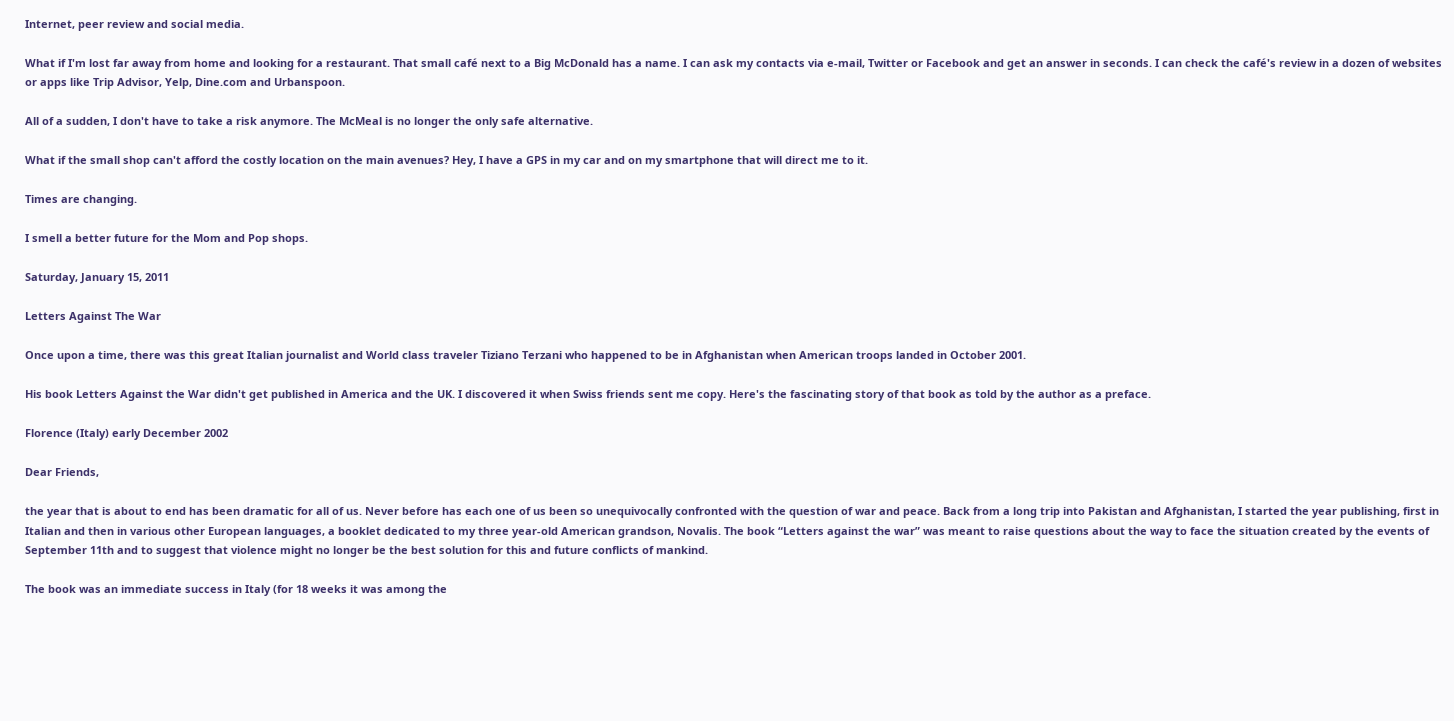Internet, peer review and social media.

What if I'm lost far away from home and looking for a restaurant. That small café next to a Big McDonald has a name. I can ask my contacts via e-mail, Twitter or Facebook and get an answer in seconds. I can check the café's review in a dozen of websites or apps like Trip Advisor, Yelp, Dine.com and Urbanspoon.

All of a sudden, I don't have to take a risk anymore. The McMeal is no longer the only safe alternative.

What if the small shop can't afford the costly location on the main avenues? Hey, I have a GPS in my car and on my smartphone that will direct me to it.

Times are changing.

I smell a better future for the Mom and Pop shops.

Saturday, January 15, 2011

Letters Against The War

Once upon a time, there was this great Italian journalist and World class traveler Tiziano Terzani who happened to be in Afghanistan when American troops landed in October 2001.

His book Letters Against the War didn't get published in America and the UK. I discovered it when Swiss friends sent me copy. Here's the fascinating story of that book as told by the author as a preface.

Florence (Italy) early December 2002

Dear Friends,

the year that is about to end has been dramatic for all of us. Never before has each one of us been so unequivocally confronted with the question of war and peace. Back from a long trip into Pakistan and Afghanistan, I started the year publishing, first in Italian and then in various other European languages, a booklet dedicated to my three year-old American grandson, Novalis. The book “Letters against the war” was meant to raise questions about the way to face the situation created by the events of September 11th and to suggest that violence might no longer be the best solution for this and future conflicts of mankind.

The book was an immediate success in Italy (for 18 weeks it was among the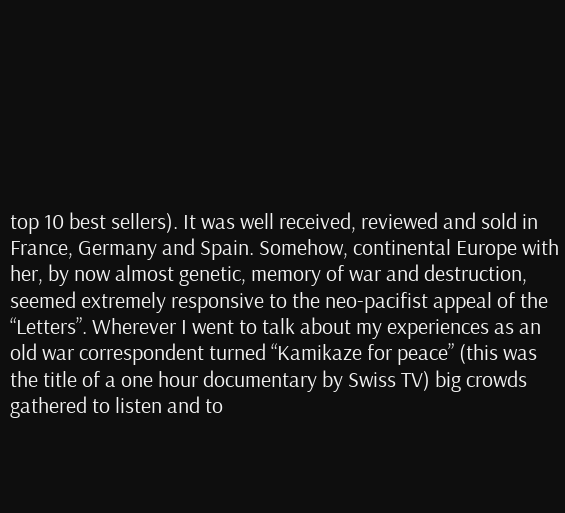top 10 best sellers). It was well received, reviewed and sold in France, Germany and Spain. Somehow, continental Europe with her, by now almost genetic, memory of war and destruction, seemed extremely responsive to the neo-pacifist appeal of the “Letters”. Wherever I went to talk about my experiences as an old war correspondent turned “Kamikaze for peace” (this was the title of a one hour documentary by Swiss TV) big crowds gathered to listen and to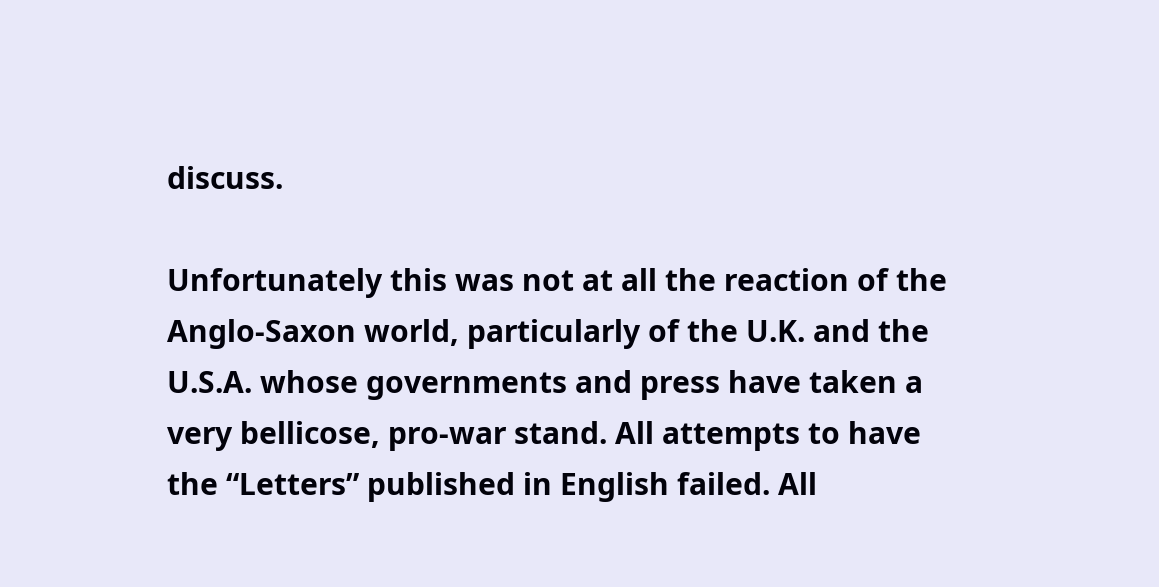discuss.

Unfortunately this was not at all the reaction of the Anglo-Saxon world, particularly of the U.K. and the U.S.A. whose governments and press have taken a very bellicose, pro-war stand. All attempts to have the “Letters” published in English failed. All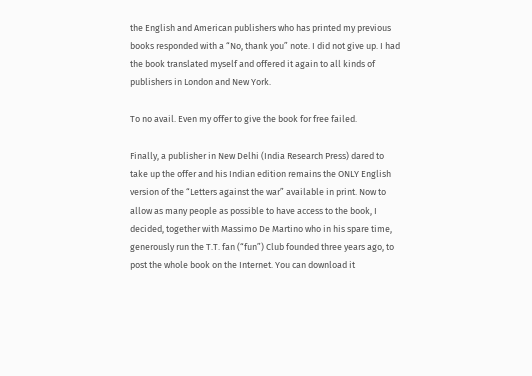the English and American publishers who has printed my previous books responded with a “No, thank you” note. I did not give up. I had the book translated myself and offered it again to all kinds of publishers in London and New York.

To no avail. Even my offer to give the book for free failed.

Finally, a publisher in New Delhi (India Research Press) dared to take up the offer and his Indian edition remains the ONLY English version of the “Letters against the war” available in print. Now to allow as many people as possible to have access to the book, I decided, together with Massimo De Martino who in his spare time, generously run the T.T. fan (“fun”) Club founded three years ago, to post the whole book on the Internet. You can download it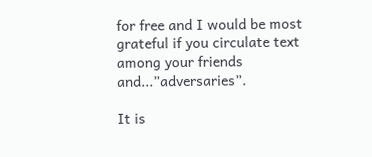for free and I would be most grateful if you circulate text among your friends and...”adversaries”.

It is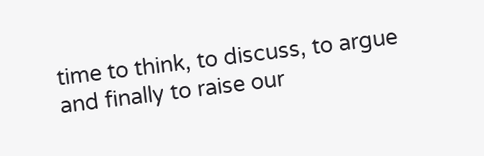time to think, to discuss, to argue and finally to raise our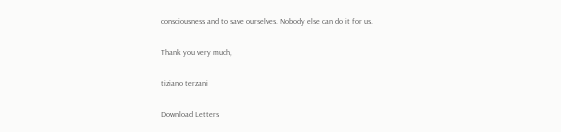consciousness and to save ourselves. Nobody else can do it for us.

Thank you very much,

tiziano terzani

Download Letters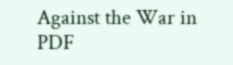Against the War in PDF